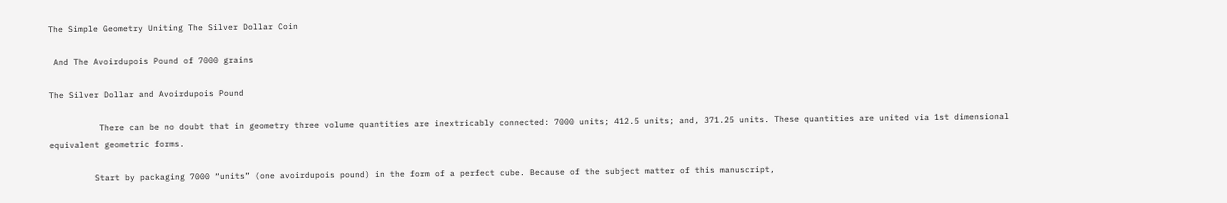The Simple Geometry Uniting The Silver Dollar Coin

 And The Avoirdupois Pound of 7000 grains

The Silver Dollar and Avoirdupois Pound

          There can be no doubt that in geometry three volume quantities are inextricably connected: 7000 units; 412.5 units; and, 371.25 units. These quantities are united via 1st dimensional equivalent geometric forms.

         Start by packaging 7000 “units” (one avoirdupois pound) in the form of a perfect cube. Because of the subject matter of this manuscript,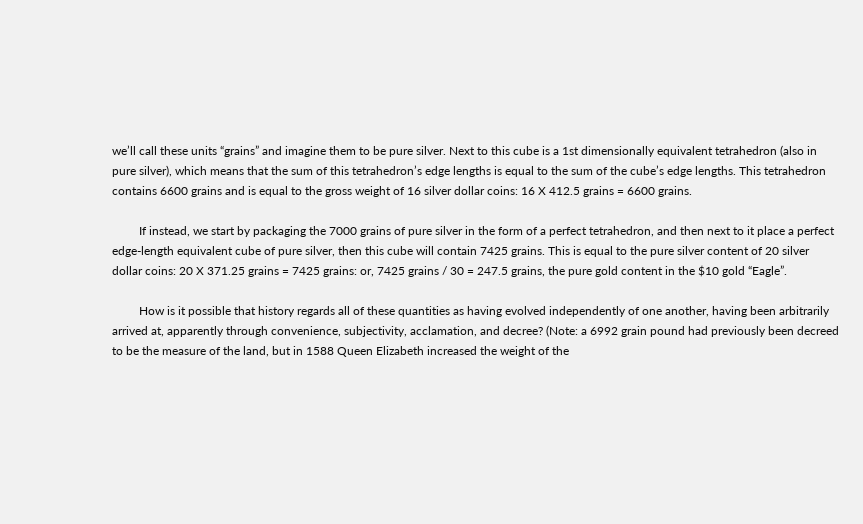we’ll call these units “grains” and imagine them to be pure silver. Next to this cube is a 1st dimensionally equivalent tetrahedron (also in pure silver), which means that the sum of this tetrahedron’s edge lengths is equal to the sum of the cube’s edge lengths. This tetrahedron contains 6600 grains and is equal to the gross weight of 16 silver dollar coins: 16 X 412.5 grains = 6600 grains.

         If instead, we start by packaging the 7000 grains of pure silver in the form of a perfect tetrahedron, and then next to it place a perfect edge-length equivalent cube of pure silver, then this cube will contain 7425 grains. This is equal to the pure silver content of 20 silver dollar coins: 20 X 371.25 grains = 7425 grains: or, 7425 grains / 30 = 247.5 grains, the pure gold content in the $10 gold “Eagle”.

         How is it possible that history regards all of these quantities as having evolved independently of one another, having been arbitrarily arrived at, apparently through convenience, subjectivity, acclamation, and decree? (Note: a 6992 grain pound had previously been decreed to be the measure of the land, but in 1588 Queen Elizabeth increased the weight of the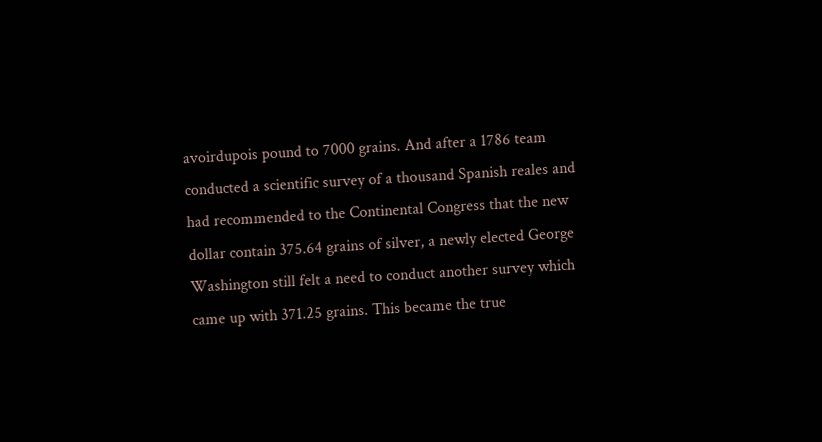avoirdupois pound to 7000 grains. And after a 1786 team conducted a scientific survey of a thousand Spanish reales and had recommended to the Continental Congress that the new dollar contain 375.64 grains of silver, a newly elected George Washington still felt a need to conduct another survey which came up with 371.25 grains. This became the true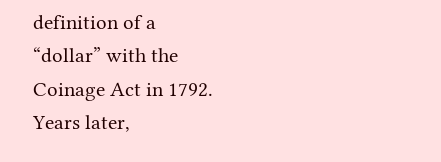definition of a “dollar” with the Coinage Act in 1792. Years later,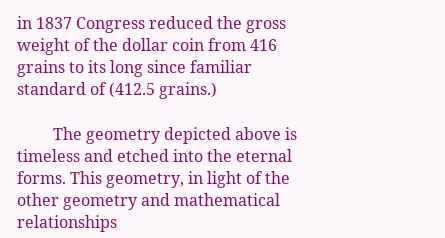in 1837 Congress reduced the gross weight of the dollar coin from 416 grains to its long since familiar standard of (412.5 grains.)

         The geometry depicted above is timeless and etched into the eternal forms. This geometry, in light of the other geometry and mathematical relationships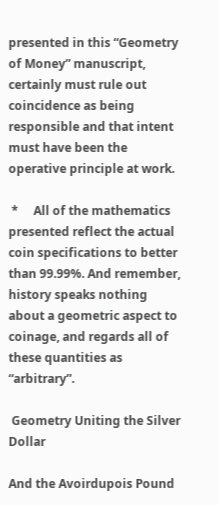presented in this “Geometry of Money” manuscript, certainly must rule out coincidence as being responsible and that intent must have been the operative principle at work.

 *     All of the mathematics presented reflect the actual coin specifications to better than 99.99%. And remember, history speaks nothing about a geometric aspect to coinage, and regards all of these quantities as “arbitrary”.

 Geometry Uniting the Silver Dollar

And the Avoirdupois Pound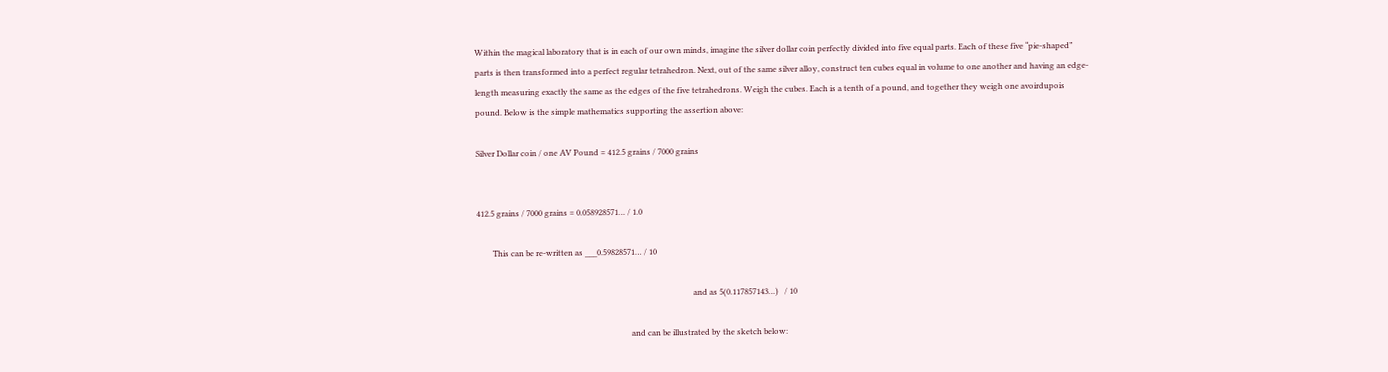Within the magical laboratory that is in each of our own minds, imagine the silver dollar coin perfectly divided into five equal parts. Each of these five “pie-shaped” parts is then transformed into a perfect regular tetrahedron. Next, out of the same silver alloy, construct ten cubes equal in volume to one another and having an edge-length measuring exactly the same as the edges of the five tetrahedrons. Weigh the cubes. Each is a tenth of a pound, and together they weigh one avoirdupois pound. Below is the simple mathematics supporting the assertion above:

Silver Dollar coin / one AV Pound = 412.5 grains / 7000 grains


412.5 grains / 7000 grains = 0.058928571… / 1.0

        This can be re-written as ___0.59828571… / 10

                                                                                                            and as 5(0.117857143…)   / 10

                                                                             and can be illustrated by the sketch below: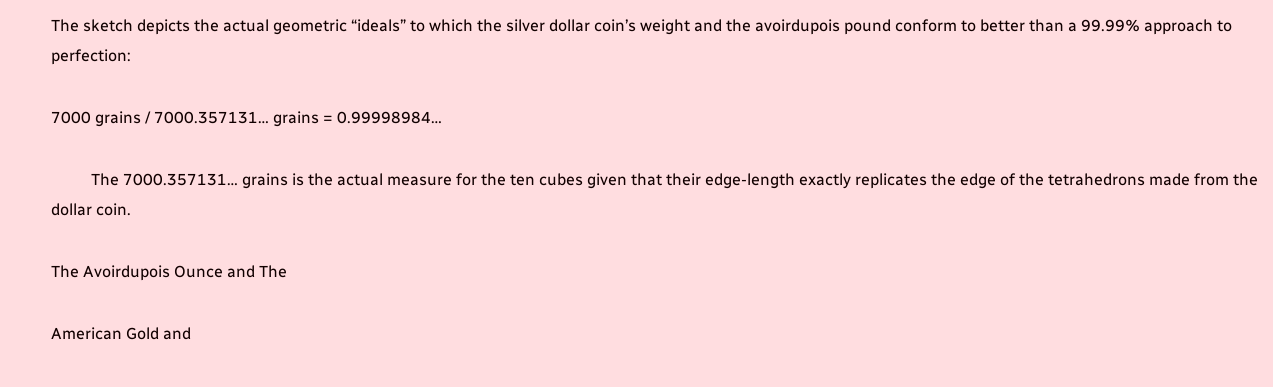The sketch depicts the actual geometric “ideals” to which the silver dollar coin’s weight and the avoirdupois pound conform to better than a 99.99% approach to perfection:

7000 grains / 7000.357131… grains = 0.99998984…

          The 7000.357131… grains is the actual measure for the ten cubes given that their edge-length exactly replicates the edge of the tetrahedrons made from the dollar coin.

The Avoirdupois Ounce and The

American Gold and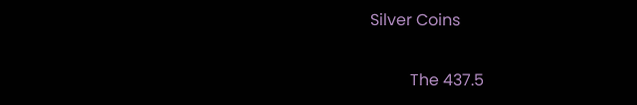Silver Coins

          The 437.5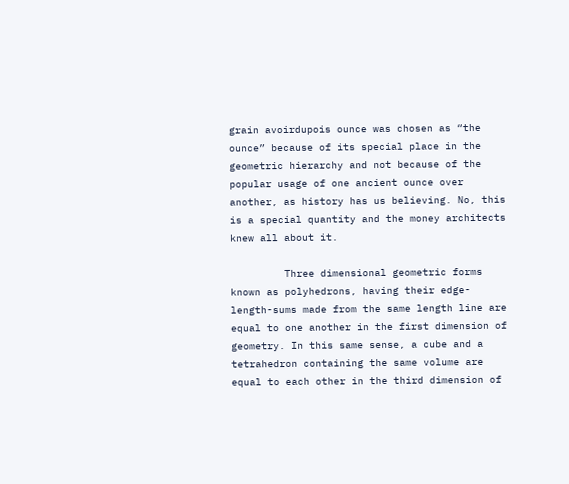grain avoirdupois ounce was chosen as “the ounce” because of its special place in the geometric hierarchy and not because of the popular usage of one ancient ounce over another, as history has us believing. No, this is a special quantity and the money architects knew all about it.

         Three dimensional geometric forms known as polyhedrons, having their edge-length-sums made from the same length line are equal to one another in the first dimension of geometry. In this same sense, a cube and a tetrahedron containing the same volume are equal to each other in the third dimension of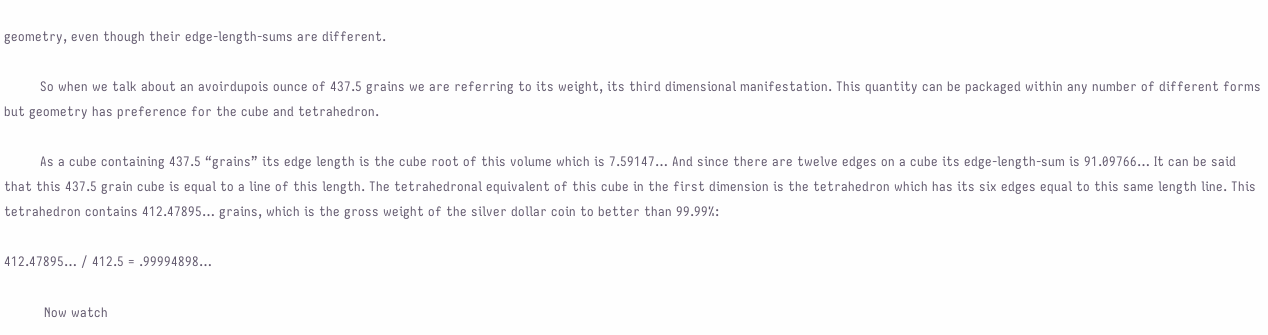geometry, even though their edge-length-sums are different.

         So when we talk about an avoirdupois ounce of 437.5 grains we are referring to its weight, its third dimensional manifestation. This quantity can be packaged within any number of different forms but geometry has preference for the cube and tetrahedron.

         As a cube containing 437.5 “grains” its edge length is the cube root of this volume which is 7.59147… And since there are twelve edges on a cube its edge-length-sum is 91.09766… It can be said that this 437.5 grain cube is equal to a line of this length. The tetrahedronal equivalent of this cube in the first dimension is the tetrahedron which has its six edges equal to this same length line. This tetrahedron contains 412.47895… grains, which is the gross weight of the silver dollar coin to better than 99.99%:

412.47895… / 412.5 = .99994898…

          Now watch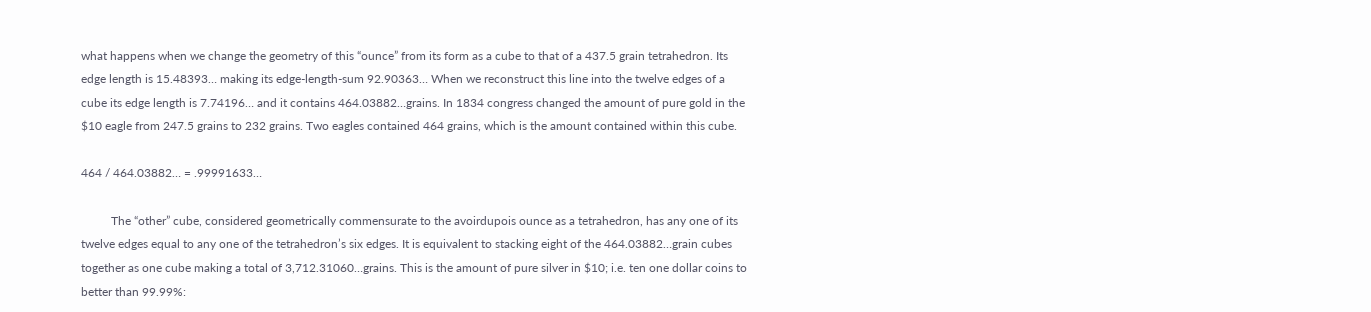what happens when we change the geometry of this “ounce” from its form as a cube to that of a 437.5 grain tetrahedron. Its edge length is 15.48393… making its edge-length-sum 92.90363… When we reconstruct this line into the twelve edges of a cube its edge length is 7.74196… and it contains 464.03882…grains. In 1834 congress changed the amount of pure gold in the $10 eagle from 247.5 grains to 232 grains. Two eagles contained 464 grains, which is the amount contained within this cube.

464 / 464.03882… = .99991633…

          The “other” cube, considered geometrically commensurate to the avoirdupois ounce as a tetrahedron, has any one of its twelve edges equal to any one of the tetrahedron’s six edges. It is equivalent to stacking eight of the 464.03882…grain cubes together as one cube making a total of 3,712.31060…grains. This is the amount of pure silver in $10; i.e. ten one dollar coins to better than 99.99%: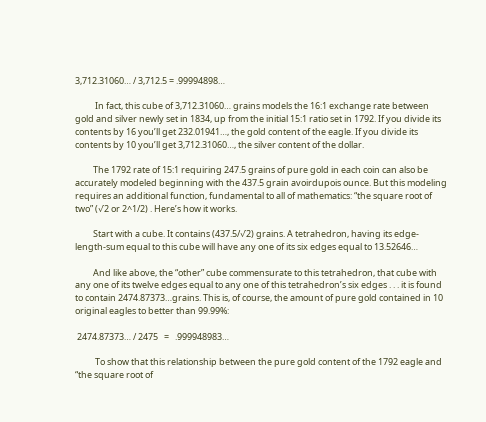3,712.31060… / 3,712.5 = .99994898…

          In fact, this cube of 3,712.31060… grains models the 16:1 exchange rate between gold and silver newly set in 1834, up from the initial 15:1 ratio set in 1792. If you divide its contents by 16 you’ll get 232.01941…, the gold content of the eagle. If you divide its contents by 10 you’ll get 3,712.31060…, the silver content of the dollar.

         The 1792 rate of 15:1 requiring 247.5 grains of pure gold in each coin can also be accurately modeled beginning with the 437.5 grain avoirdupois ounce. But this modeling requires an additional function, fundamental to all of mathematics: “the square root of two” (√2 or 2^1/2) . Here’s how it works.

         Start with a cube. It contains (437.5/√2) grains. A tetrahedron, having its edge-length-sum equal to this cube will have any one of its six edges equal to 13.52646…

         And like above, the “other” cube commensurate to this tetrahedron, that cube with any one of its twelve edges equal to any one of this tetrahedron’s six edges . . . it is found to contain 2474.87373…grains. This is, of course, the amount of pure gold contained in 10 original eagles to better than 99.99%:

 2474.87373… / 2475   =   .999948983…

          To show that this relationship between the pure gold content of the 1792 eagle and “the square root of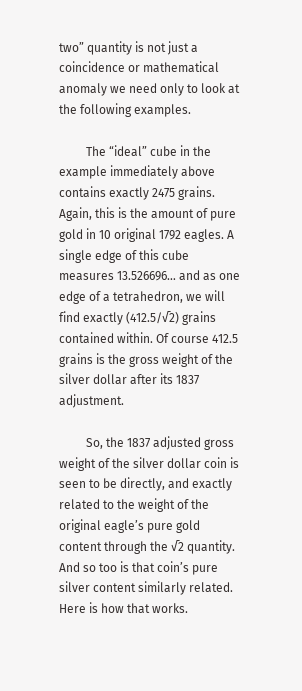two” quantity is not just a coincidence or mathematical anomaly we need only to look at the following examples.

         The “ideal” cube in the example immediately above contains exactly 2475 grains. Again, this is the amount of pure gold in 10 original 1792 eagles. A single edge of this cube measures 13.526696… and as one edge of a tetrahedron, we will find exactly (412.5/√2) grains contained within. Of course 412.5 grains is the gross weight of the silver dollar after its 1837 adjustment.

         So, the 1837 adjusted gross weight of the silver dollar coin is seen to be directly, and exactly related to the weight of the original eagle’s pure gold content through the √2 quantity. And so too is that coin’s pure silver content similarly related. Here is how that works.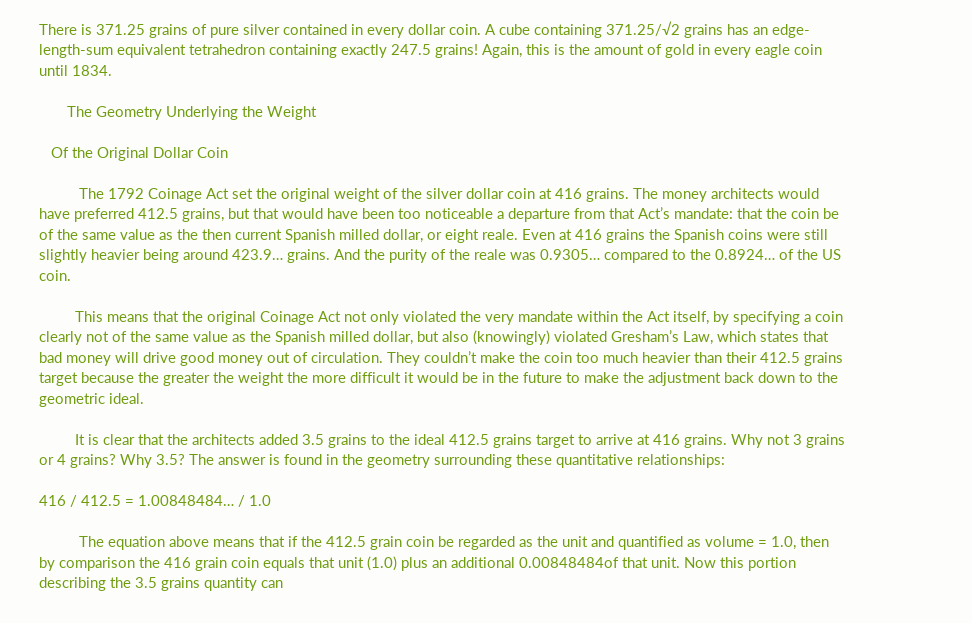There is 371.25 grains of pure silver contained in every dollar coin. A cube containing 371.25/√2 grains has an edge-length-sum equivalent tetrahedron containing exactly 247.5 grains! Again, this is the amount of gold in every eagle coin until 1834.

       The Geometry Underlying the Weight

   Of the Original Dollar Coin

          The 1792 Coinage Act set the original weight of the silver dollar coin at 416 grains. The money architects would have preferred 412.5 grains, but that would have been too noticeable a departure from that Act’s mandate: that the coin be of the same value as the then current Spanish milled dollar, or eight reale. Even at 416 grains the Spanish coins were still slightly heavier being around 423.9… grains. And the purity of the reale was 0.9305… compared to the 0.8924… of the US coin.

         This means that the original Coinage Act not only violated the very mandate within the Act itself, by specifying a coin clearly not of the same value as the Spanish milled dollar, but also (knowingly) violated Gresham’s Law, which states that bad money will drive good money out of circulation. They couldn’t make the coin too much heavier than their 412.5 grains target because the greater the weight the more difficult it would be in the future to make the adjustment back down to the geometric ideal.

         It is clear that the architects added 3.5 grains to the ideal 412.5 grains target to arrive at 416 grains. Why not 3 grains or 4 grains? Why 3.5? The answer is found in the geometry surrounding these quantitative relationships:

416 / 412.5 = 1.00848484… / 1.0

          The equation above means that if the 412.5 grain coin be regarded as the unit and quantified as volume = 1.0, then by comparison the 416 grain coin equals that unit (1.0) plus an additional 0.00848484of that unit. Now this portion describing the 3.5 grains quantity can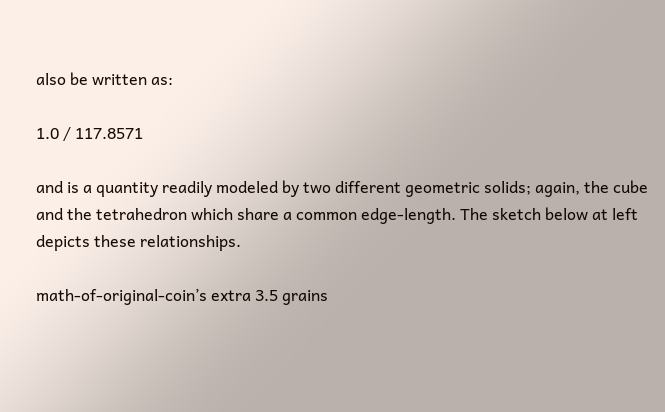also be written as:

1.0 / 117.8571

and is a quantity readily modeled by two different geometric solids; again, the cube and the tetrahedron which share a common edge-length. The sketch below at left depicts these relationships.

math-of-original-coin’s extra 3.5 grains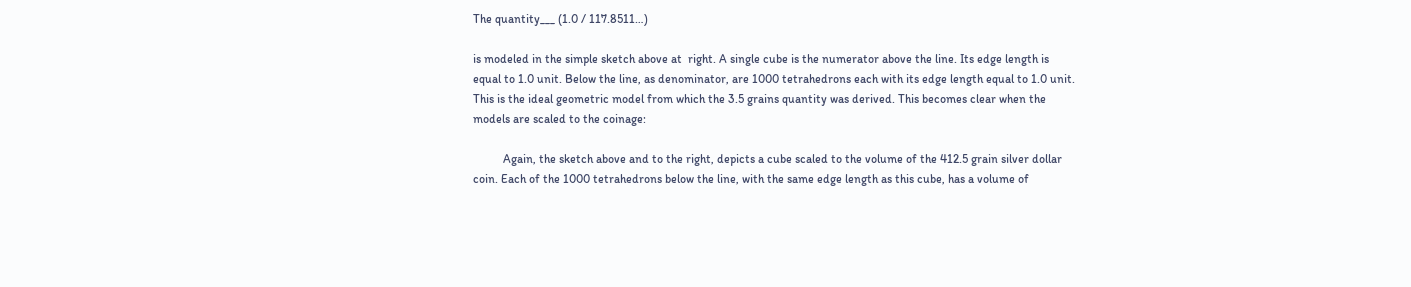The quantity___ (1.0 / 117.8511…)

is modeled in the simple sketch above at  right. A single cube is the numerator above the line. Its edge length is equal to 1.0 unit. Below the line, as denominator, are 1000 tetrahedrons each with its edge length equal to 1.0 unit. This is the ideal geometric model from which the 3.5 grains quantity was derived. This becomes clear when the models are scaled to the coinage:

          Again, the sketch above and to the right, depicts a cube scaled to the volume of the 412.5 grain silver dollar coin. Each of the 1000 tetrahedrons below the line, with the same edge length as this cube, has a volume of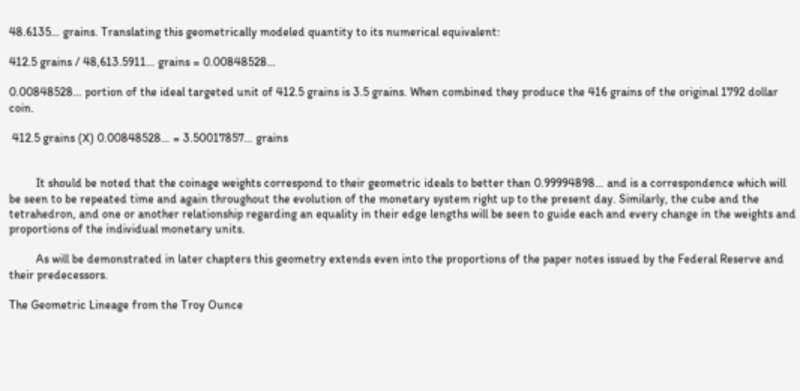48.6135… grains. Translating this geometrically modeled quantity to its numerical equivalent:

412.5 grains / 48,613.5911… grains = 0.00848528…

0.00848528… portion of the ideal targeted unit of 412.5 grains is 3.5 grains. When combined they produce the 416 grains of the original 1792 dollar coin.

 412.5 grains (X) 0.00848528… = 3.50017857… grains


         It should be noted that the coinage weights correspond to their geometric ideals to better than 0.99994898… and is a correspondence which will be seen to be repeated time and again throughout the evolution of the monetary system right up to the present day. Similarly, the cube and the tetrahedron, and one or another relationship regarding an equality in their edge lengths will be seen to guide each and every change in the weights and proportions of the individual monetary units.

         As will be demonstrated in later chapters this geometry extends even into the proportions of the paper notes issued by the Federal Reserve and their predecessors.

The Geometric Lineage from the Troy Ounce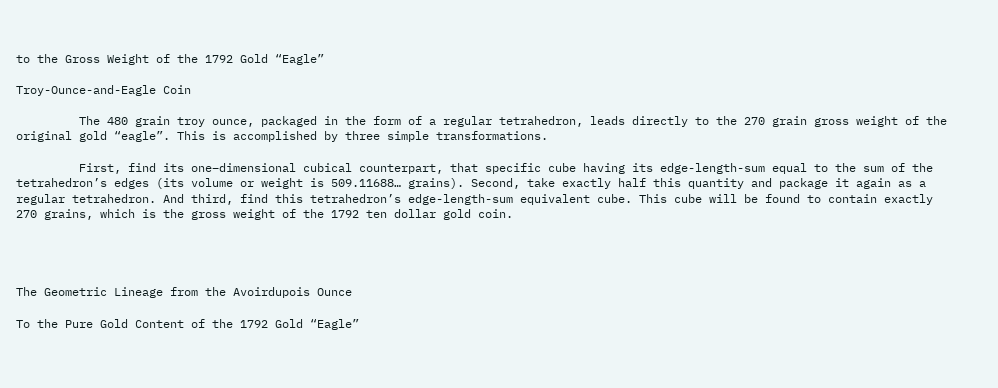to the Gross Weight of the 1792 Gold “Eagle”

Troy-Ounce-and-Eagle Coin

         The 480 grain troy ounce, packaged in the form of a regular tetrahedron, leads directly to the 270 grain gross weight of the original gold “eagle”. This is accomplished by three simple transformations.

         First, find its one–dimensional cubical counterpart, that specific cube having its edge-length-sum equal to the sum of the tetrahedron’s edges (its volume or weight is 509.11688… grains). Second, take exactly half this quantity and package it again as a regular tetrahedron. And third, find this tetrahedron’s edge-length-sum equivalent cube. This cube will be found to contain exactly 270 grains, which is the gross weight of the 1792 ten dollar gold coin.




The Geometric Lineage from the Avoirdupois Ounce

To the Pure Gold Content of the 1792 Gold “Eagle”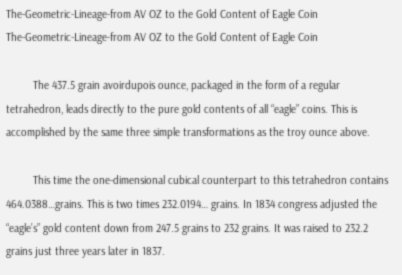The-Geometric-Lineage-from AV OZ to the Gold Content of Eagle Coin
The-Geometric-Lineage-from AV OZ to the Gold Content of Eagle Coin

         The 437.5 grain avoirdupois ounce, packaged in the form of a regular tetrahedron, leads directly to the pure gold contents of all “eagle” coins. This is accomplished by the same three simple transformations as the troy ounce above.

         This time the one-dimensional cubical counterpart to this tetrahedron contains 464.0388…grains. This is two times 232.0194… grains. In 1834 congress adjusted the “eagle’s” gold content down from 247.5 grains to 232 grains. It was raised to 232.2 grains just three years later in 1837.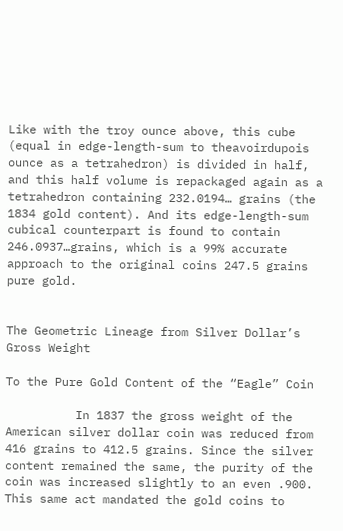Like with the troy ounce above, this cube (equal in edge-length-sum to theavoirdupois ounce as a tetrahedron) is divided in half, and this half volume is repackaged again as a tetrahedron containing 232.0194… grains (the 1834 gold content). And its edge-length-sum cubical counterpart is found to contain 246.0937…grains, which is a 99% accurate approach to the original coins 247.5 grains pure gold.


The Geometric Lineage from Silver Dollar’s Gross Weight

To the Pure Gold Content of the “Eagle” Coin

          In 1837 the gross weight of the American silver dollar coin was reduced from 416 grains to 412.5 grains. Since the silver content remained the same, the purity of the coin was increased slightly to an even .900. This same act mandated the gold coins to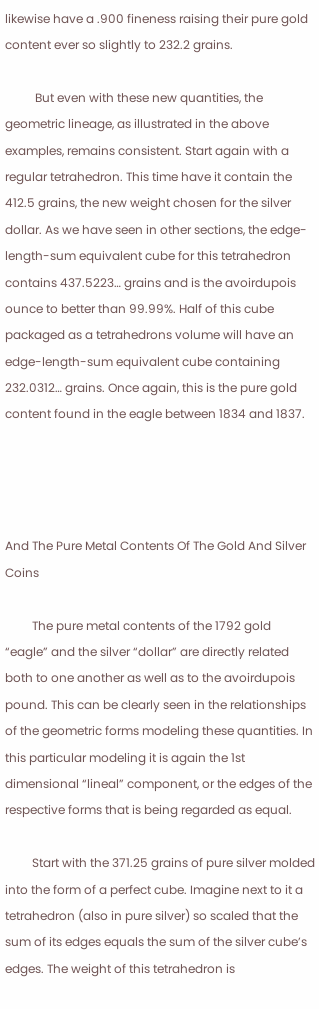likewise have a .900 fineness raising their pure gold content ever so slightly to 232.2 grains.

          But even with these new quantities, the geometric lineage, as illustrated in the above examples, remains consistent. Start again with a regular tetrahedron. This time have it contain the 412.5 grains, the new weight chosen for the silver dollar. As we have seen in other sections, the edge-length-sum equivalent cube for this tetrahedron contains 437.5223… grains and is the avoirdupois ounce to better than 99.99%. Half of this cube packaged as a tetrahedrons volume will have an edge-length-sum equivalent cube containing 232.0312… grains. Once again, this is the pure gold content found in the eagle between 1834 and 1837.




And The Pure Metal Contents Of The Gold And Silver Coins

         The pure metal contents of the 1792 gold “eagle” and the silver “dollar” are directly related both to one another as well as to the avoirdupois pound. This can be clearly seen in the relationships of the geometric forms modeling these quantities. In this particular modeling it is again the 1st dimensional “lineal” component, or the edges of the respective forms that is being regarded as equal.

         Start with the 371.25 grains of pure silver molded into the form of a perfect cube. Imagine next to it a tetrahedron (also in pure silver) so scaled that the sum of its edges equals the sum of the silver cube’s edges. The weight of this tetrahedron is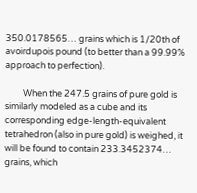350.0178565… grains which is 1/20th of avoirdupois pound (to better than a 99.99% approach to perfection).

         When the 247.5 grains of pure gold is similarly modeled as a cube and its corresponding edge-length-equivalent tetrahedron (also in pure gold) is weighed, it will be found to contain 233.3452374… grains, which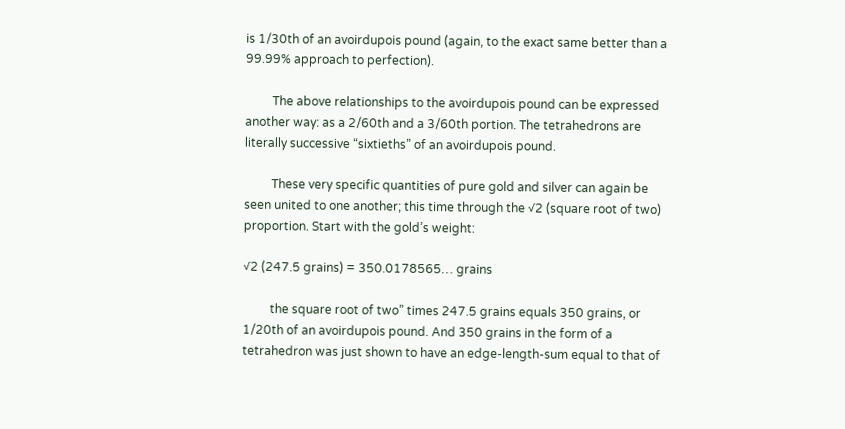is 1/30th of an avoirdupois pound (again, to the exact same better than a 99.99% approach to perfection).

         The above relationships to the avoirdupois pound can be expressed another way: as a 2/60th and a 3/60th portion. The tetrahedrons are literally successive “sixtieths” of an avoirdupois pound.

         These very specific quantities of pure gold and silver can again be seen united to one another; this time through the √2 (square root of two) proportion. Start with the gold’s weight:

√2 (247.5 grains) = 350.0178565… grains

         the square root of two” times 247.5 grains equals 350 grains, or 1/20th of an avoirdupois pound. And 350 grains in the form of a tetrahedron was just shown to have an edge-length-sum equal to that of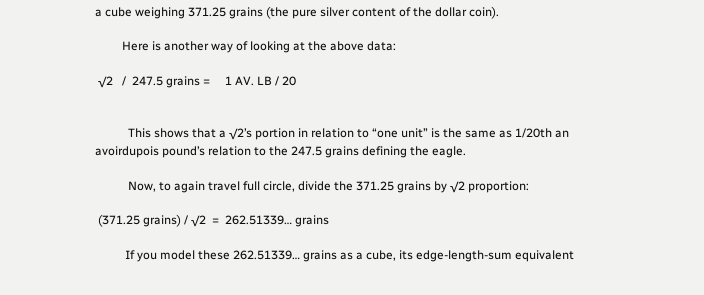a cube weighing 371.25 grains (the pure silver content of the dollar coin).

         Here is another way of looking at the above data:

 √2   /  247.5 grains =     1 AV. LB / 20


           This shows that a √2’s portion in relation to “one unit” is the same as 1/20th an avoirdupois pound’s relation to the 247.5 grains defining the eagle.

           Now, to again travel full circle, divide the 371.25 grains by √2 proportion:

 (371.25 grains) / √2  =  262.51339… grains

          If you model these 262.51339… grains as a cube, its edge-length-sum equivalent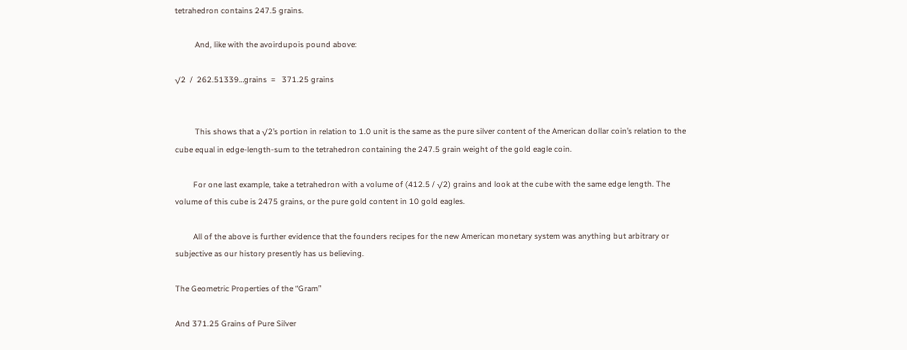tetrahedron contains 247.5 grains.

          And, like with the avoirdupois pound above:

√2  /  262.51339…grains  =   371.25 grains


          This shows that a √2’s portion in relation to 1.0 unit is the same as the pure silver content of the American dollar coin’s relation to the cube equal in edge-length-sum to the tetrahedron containing the 247.5 grain weight of the gold eagle coin.

         For one last example, take a tetrahedron with a volume of (412.5 / √2) grains and look at the cube with the same edge length. The volume of this cube is 2475 grains, or the pure gold content in 10 gold eagles.

         All of the above is further evidence that the founders recipes for the new American monetary system was anything but arbitrary or subjective as our history presently has us believing.

The Geometric Properties of the “Gram”

And 371.25 Grains of Pure Silver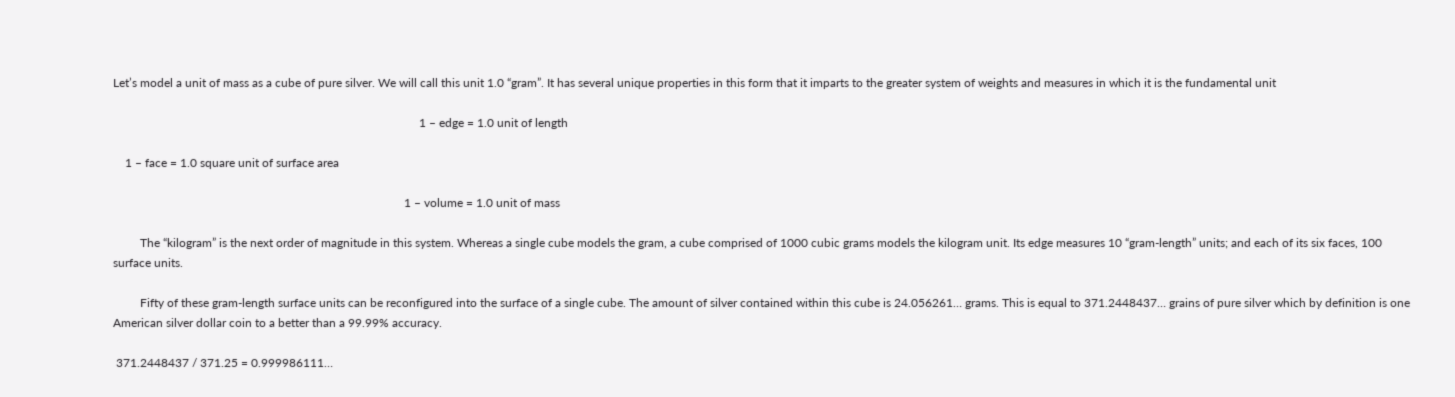Let’s model a unit of mass as a cube of pure silver. We will call this unit 1.0 “gram”. It has several unique properties in this form that it imparts to the greater system of weights and measures in which it is the fundamental unit

                                                                                                      1 – edge = 1.0 unit of length

    1 – face = 1.0 square unit of surface area

                                                                                                 1 – volume = 1.0 unit of mass

         The “kilogram” is the next order of magnitude in this system. Whereas a single cube models the gram, a cube comprised of 1000 cubic grams models the kilogram unit. Its edge measures 10 “gram-length” units; and each of its six faces, 100 surface units.

         Fifty of these gram-length surface units can be reconfigured into the surface of a single cube. The amount of silver contained within this cube is 24.056261… grams. This is equal to 371.2448437… grains of pure silver which by definition is one American silver dollar coin to a better than a 99.99% accuracy.

 371.2448437 / 371.25 = 0.999986111…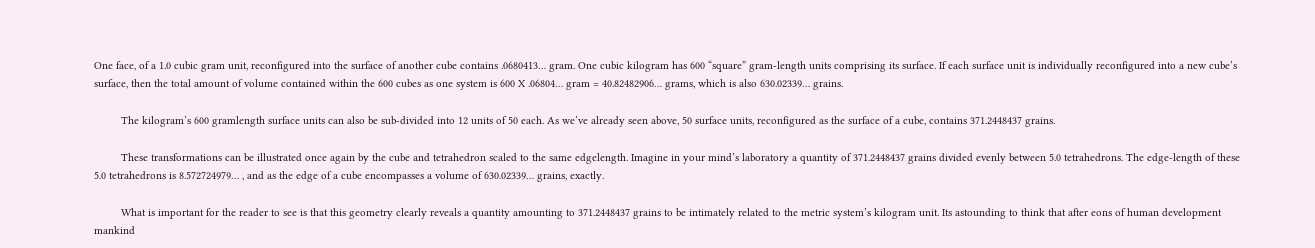One face, of a 1.0 cubic gram unit, reconfigured into the surface of another cube contains .0680413… gram. One cubic kilogram has 600 “square” gram-length units comprising its surface. If each surface unit is individually reconfigured into a new cube’s surface, then the total amount of volume contained within the 600 cubes as one system is 600 X .06804… gram = 40.82482906… grams, which is also 630.02339… grains.

         The kilogram’s 600 gramlength surface units can also be sub-divided into 12 units of 50 each. As we’ve already seen above, 50 surface units, reconfigured as the surface of a cube, contains 371.2448437 grains.

         These transformations can be illustrated once again by the cube and tetrahedron scaled to the same edgelength. Imagine in your mind’s laboratory a quantity of 371.2448437 grains divided evenly between 5.0 tetrahedrons. The edge-length of these 5.0 tetrahedrons is 8.572724979… , and as the edge of a cube encompasses a volume of 630.02339… grains, exactly.

         What is important for the reader to see is that this geometry clearly reveals a quantity amounting to 371.2448437 grains to be intimately related to the metric system’s kilogram unit. Its astounding to think that after eons of human development mankind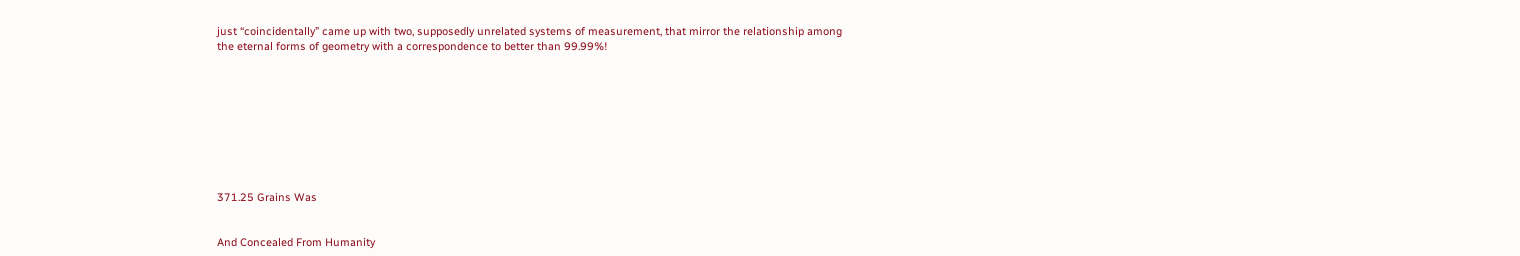just “coincidentally” came up with two, supposedly unrelated systems of measurement, that mirror the relationship among the eternal forms of geometry with a correspondence to better than 99.99%!









371.25 Grains Was


And Concealed From Humanity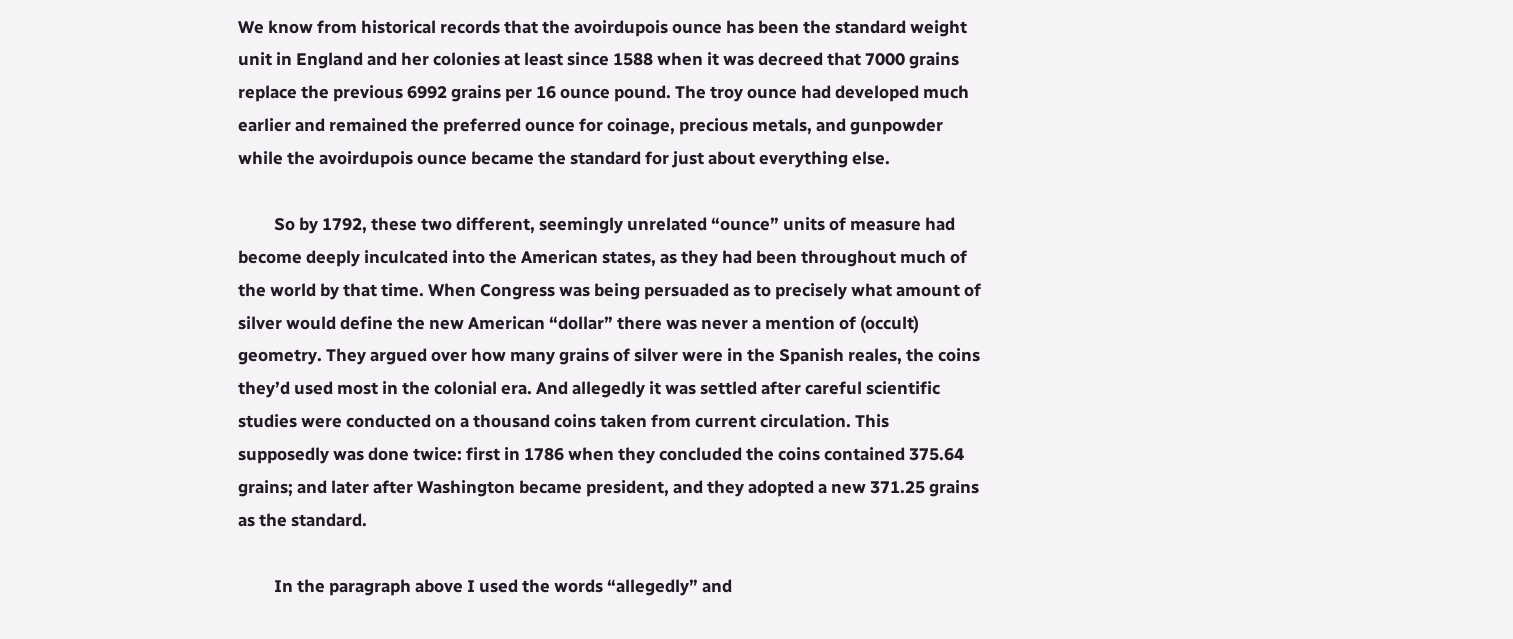We know from historical records that the avoirdupois ounce has been the standard weight unit in England and her colonies at least since 1588 when it was decreed that 7000 grains replace the previous 6992 grains per 16 ounce pound. The troy ounce had developed much earlier and remained the preferred ounce for coinage, precious metals, and gunpowder while the avoirdupois ounce became the standard for just about everything else.

         So by 1792, these two different, seemingly unrelated “ounce” units of measure had become deeply inculcated into the American states, as they had been throughout much of the world by that time. When Congress was being persuaded as to precisely what amount of silver would define the new American “dollar” there was never a mention of (occult) geometry. They argued over how many grains of silver were in the Spanish reales, the coins they’d used most in the colonial era. And allegedly it was settled after careful scientific studies were conducted on a thousand coins taken from current circulation. This supposedly was done twice: first in 1786 when they concluded the coins contained 375.64 grains; and later after Washington became president, and they adopted a new 371.25 grains as the standard.

         In the paragraph above I used the words “allegedly” and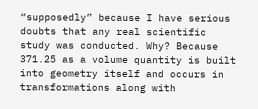“supposedly” because I have serious doubts that any real scientific study was conducted. Why? Because 371.25 as a volume quantity is built into geometry itself and occurs in transformations along with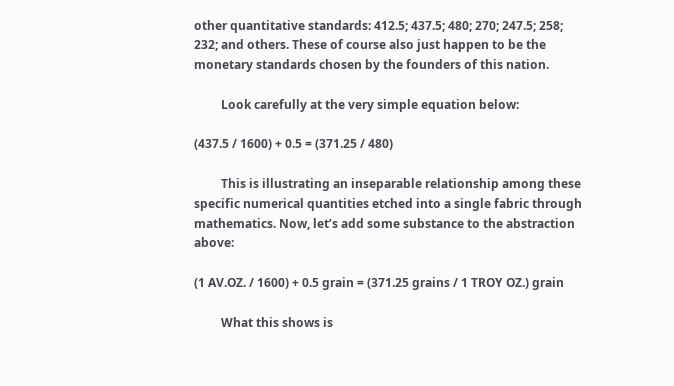other quantitative standards: 412.5; 437.5; 480; 270; 247.5; 258; 232; and others. These of course also just happen to be the monetary standards chosen by the founders of this nation.

         Look carefully at the very simple equation below:

(437.5 / 1600) + 0.5 = (371.25 / 480)

         This is illustrating an inseparable relationship among these specific numerical quantities etched into a single fabric through mathematics. Now, let’s add some substance to the abstraction above:

(1 AV.OZ. / 1600) + 0.5 grain = (371.25 grains / 1 TROY OZ.) grain

         What this shows is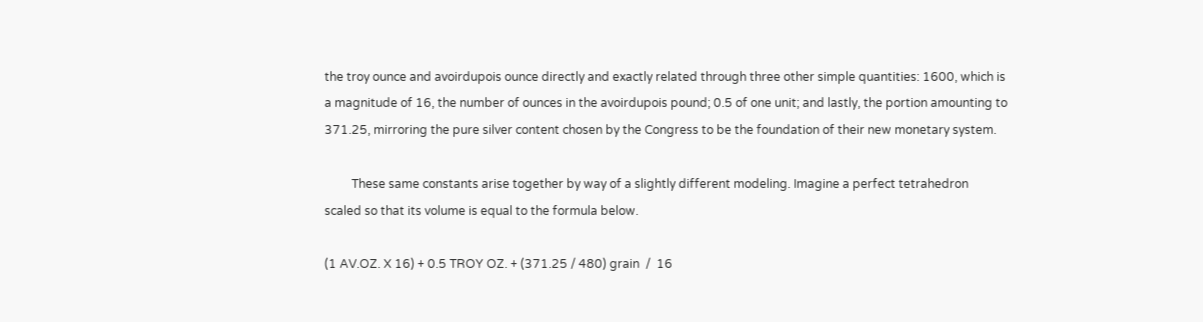the troy ounce and avoirdupois ounce directly and exactly related through three other simple quantities: 1600, which is a magnitude of 16, the number of ounces in the avoirdupois pound; 0.5 of one unit; and lastly, the portion amounting to 371.25, mirroring the pure silver content chosen by the Congress to be the foundation of their new monetary system.

         These same constants arise together by way of a slightly different modeling. Imagine a perfect tetrahedron scaled so that its volume is equal to the formula below.

(1 AV.OZ. X 16) + 0.5 TROY OZ. + (371.25 / 480) grain  /  16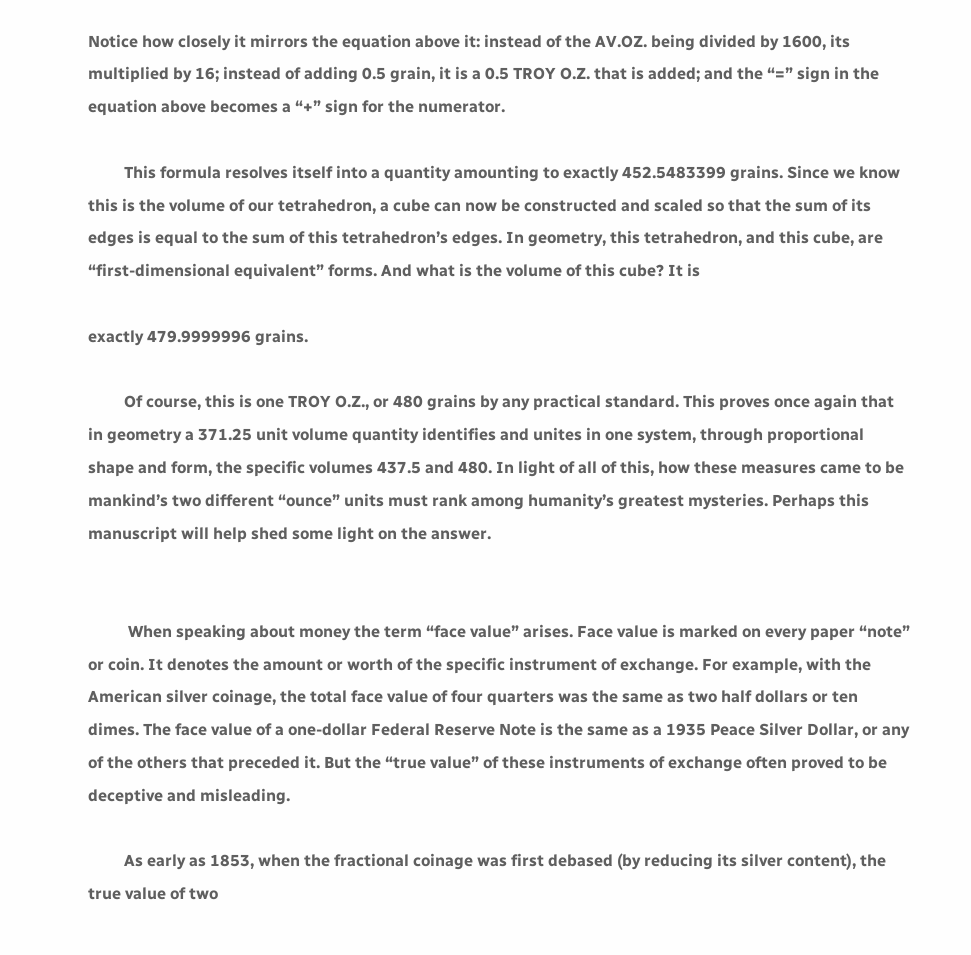Notice how closely it mirrors the equation above it: instead of the AV.OZ. being divided by 1600, its multiplied by 16; instead of adding 0.5 grain, it is a 0.5 TROY O.Z. that is added; and the “=” sign in the equation above becomes a “+” sign for the numerator.

         This formula resolves itself into a quantity amounting to exactly 452.5483399 grains. Since we know this is the volume of our tetrahedron, a cube can now be constructed and scaled so that the sum of its edges is equal to the sum of this tetrahedron’s edges. In geometry, this tetrahedron, and this cube, are “first-dimensional equivalent” forms. And what is the volume of this cube? It is

exactly 479.9999996 grains.

         Of course, this is one TROY O.Z., or 480 grains by any practical standard. This proves once again that in geometry a 371.25 unit volume quantity identifies and unites in one system, through proportional shape and form, the specific volumes 437.5 and 480. In light of all of this, how these measures came to be mankind’s two different “ounce” units must rank among humanity’s greatest mysteries. Perhaps this manuscript will help shed some light on the answer.


          When speaking about money the term “face value” arises. Face value is marked on every paper “note” or coin. It denotes the amount or worth of the specific instrument of exchange. For example, with the American silver coinage, the total face value of four quarters was the same as two half dollars or ten dimes. The face value of a one-dollar Federal Reserve Note is the same as a 1935 Peace Silver Dollar, or any of the others that preceded it. But the “true value” of these instruments of exchange often proved to be deceptive and misleading.

         As early as 1853, when the fractional coinage was first debased (by reducing its silver content), the true value of two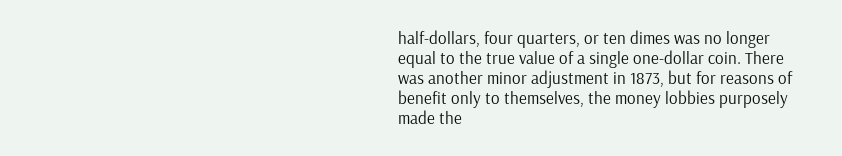half-dollars, four quarters, or ten dimes was no longer equal to the true value of a single one-dollar coin. There was another minor adjustment in 1873, but for reasons of benefit only to themselves, the money lobbies purposely made the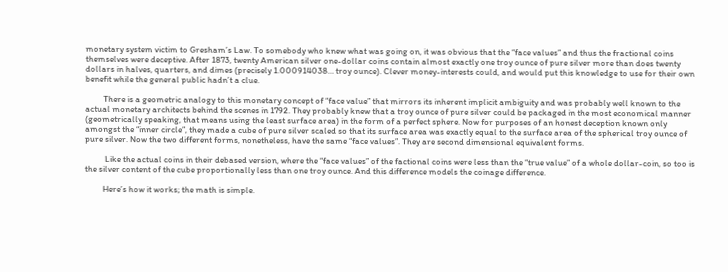monetary system victim to Gresham’s Law. To somebody who knew what was going on, it was obvious that the “face values” and thus the fractional coins themselves were deceptive. After 1873, twenty American silver one-dollar coins contain almost exactly one troy ounce of pure silver more than does twenty dollars in halves, quarters, and dimes (precisely 1.000914038… troy ounce). Clever money-interests could, and would put this knowledge to use for their own benefit while the general public hadn’t a clue.

         There is a geometric analogy to this monetary concept of “face value” that mirrors its inherent implicit ambiguity and was probably well known to the actual monetary architects behind the scenes in 1792. They probably knew that a troy ounce of pure silver could be packaged in the most economical manner (geometrically speaking, that means using the least surface area) in the form of a perfect sphere. Now for purposes of an honest deception known only amongst the “inner circle”, they made a cube of pure silver scaled so that its surface area was exactly equal to the surface area of the spherical troy ounce of pure silver. Now the two different forms, nonetheless, have the same “face values”. They are second dimensional equivalent forms.

          Like the actual coins in their debased version, where the “face values” of the factional coins were less than the “true value” of a whole dollar-coin, so too is the silver content of the cube proportionally less than one troy ounce. And this difference models the coinage difference.

         Here’s how it works; the math is simple.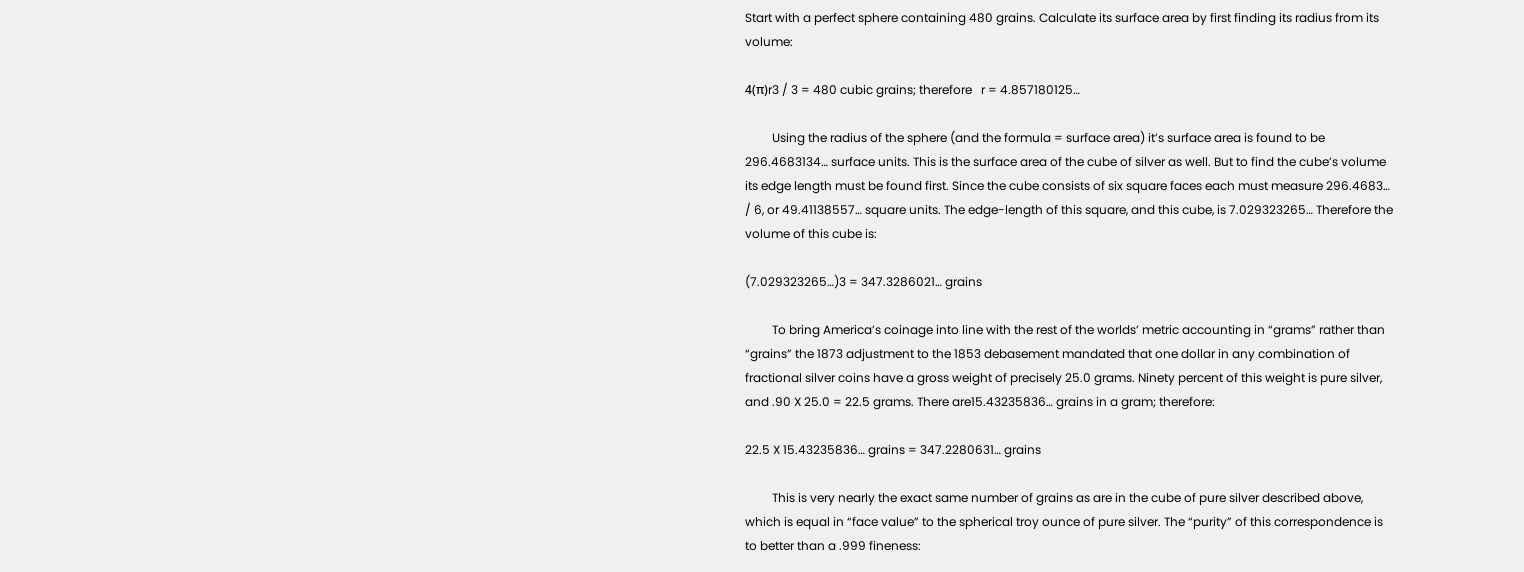Start with a perfect sphere containing 480 grains. Calculate its surface area by first finding its radius from its volume:

4(π)r3 / 3 = 480 cubic grains; therefore   r = 4.857180125…

         Using the radius of the sphere (and the formula = surface area) it’s surface area is found to be 296.4683134… surface units. This is the surface area of the cube of silver as well. But to find the cube’s volume its edge length must be found first. Since the cube consists of six square faces each must measure 296.4683… / 6, or 49.41138557… square units. The edge-length of this square, and this cube, is 7.029323265… Therefore the volume of this cube is:

(7.029323265…)3 = 347.3286021… grains

         To bring America’s coinage into line with the rest of the worlds’ metric accounting in “grams” rather than “grains” the 1873 adjustment to the 1853 debasement mandated that one dollar in any combination of fractional silver coins have a gross weight of precisely 25.0 grams. Ninety percent of this weight is pure silver, and .90 X 25.0 = 22.5 grams. There are15.43235836… grains in a gram; therefore:

22.5 X 15.43235836… grains = 347.2280631… grains

         This is very nearly the exact same number of grains as are in the cube of pure silver described above, which is equal in “face value” to the spherical troy ounce of pure silver. The “purity” of this correspondence is to better than a .999 fineness: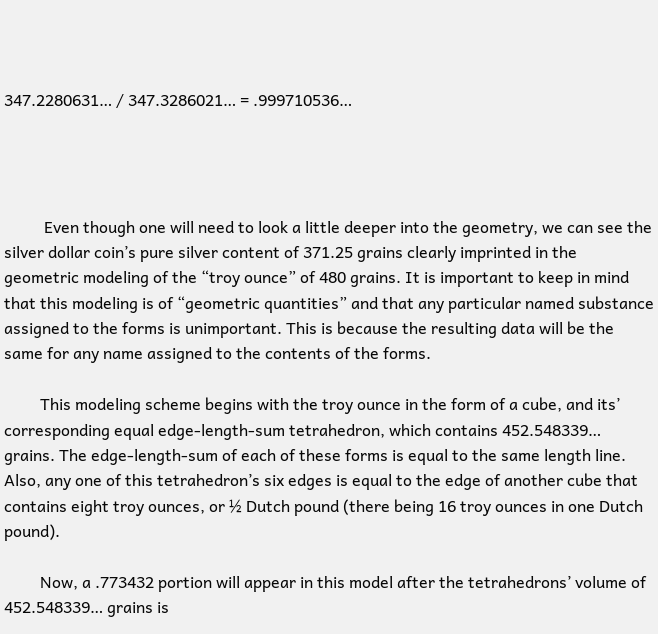347.2280631… / 347.3286021… = .999710536…




          Even though one will need to look a little deeper into the geometry, we can see the silver dollar coin’s pure silver content of 371.25 grains clearly imprinted in the geometric modeling of the “troy ounce” of 480 grains. It is important to keep in mind that this modeling is of “geometric quantities” and that any particular named substance assigned to the forms is unimportant. This is because the resulting data will be the same for any name assigned to the contents of the forms.

         This modeling scheme begins with the troy ounce in the form of a cube, and its’ corresponding equal edge-length-sum tetrahedron, which contains 452.548339… grains. The edge-length-sum of each of these forms is equal to the same length line. Also, any one of this tetrahedron’s six edges is equal to the edge of another cube that contains eight troy ounces, or ½ Dutch pound (there being 16 troy ounces in one Dutch pound).

         Now, a .773432 portion will appear in this model after the tetrahedrons’ volume of 452.548339… grains is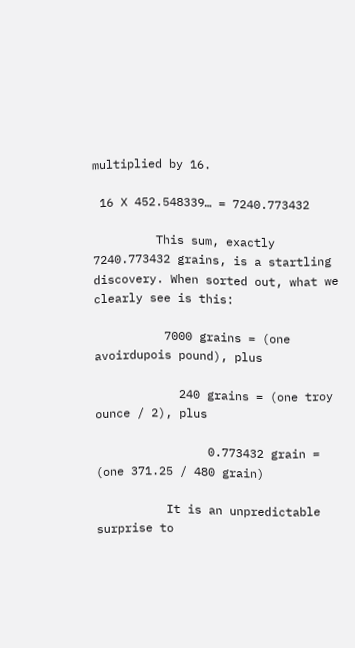multiplied by 16.

 16 X 452.548339… = 7240.773432

         This sum, exactly 7240.773432 grains, is a startling discovery. When sorted out, what we clearly see is this:

          7000 grains = (one avoirdupois pound), plus

            240 grains = (one troy ounce / 2), plus

                0.773432 grain = (one 371.25 / 480 grain)

          It is an unpredictable surprise to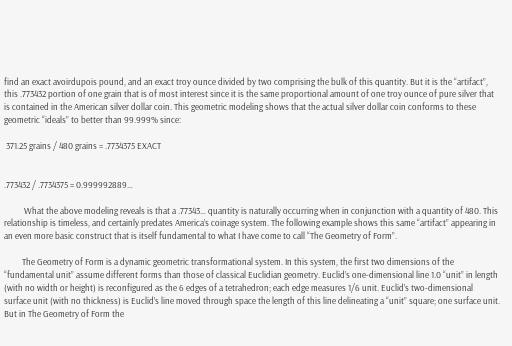find an exact avoirdupois pound, and an exact troy ounce divided by two comprising the bulk of this quantity. But it is the “artifact”, this .773432 portion of one grain that is of most interest since it is the same proportional amount of one troy ounce of pure silver that is contained in the American silver dollar coin. This geometric modeling shows that the actual silver dollar coin conforms to these geometric “ideals” to better than 99.999% since:

 371.25 grains / 480 grains = .7734375 EXACT


.773432 / .7734375 = 0.999992889…

          What the above modeling reveals is that a .77343… quantity is naturally occurring when in conjunction with a quantity of 480. This relationship is timeless, and certainly predates America’s coinage system. The following example shows this same “artifact” appearing in an even more basic construct that is itself fundamental to what I have come to call “The Geometry of Form”.

         The Geometry of Form is a dynamic geometric transformational system. In this system, the first two dimensions of the “fundamental unit” assume different forms than those of classical Euclidian geometry. Euclid’s one-dimensional line 1.0 “unit” in length (with no width or height) is reconfigured as the 6 edges of a tetrahedron; each edge measures 1/6 unit. Euclid’s two-dimensional surface unit (with no thickness) is Euclid’s line moved through space the length of this line delineating a “unit” square; one surface unit. But in The Geometry of Form the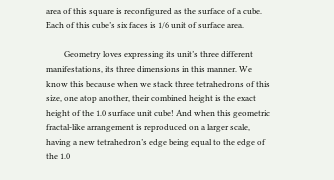area of this square is reconfigured as the surface of a cube. Each of this cube’s six faces is 1/6 unit of surface area.

         Geometry loves expressing its unit’s three different manifestations, its three dimensions in this manner. We know this because when we stack three tetrahedrons of this size, one atop another, their combined height is the exact height of the 1.0 surface unit cube! And when this geometric fractal-like arrangement is reproduced on a larger scale, having a new tetrahedron’s edge being equal to the edge of the 1.0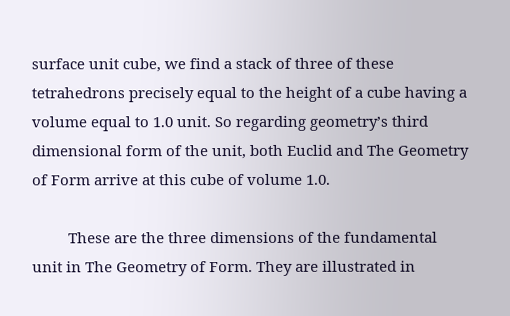surface unit cube, we find a stack of three of these tetrahedrons precisely equal to the height of a cube having a volume equal to 1.0 unit. So regarding geometry’s third dimensional form of the unit, both Euclid and The Geometry of Form arrive at this cube of volume 1.0.

         These are the three dimensions of the fundamental unit in The Geometry of Form. They are illustrated in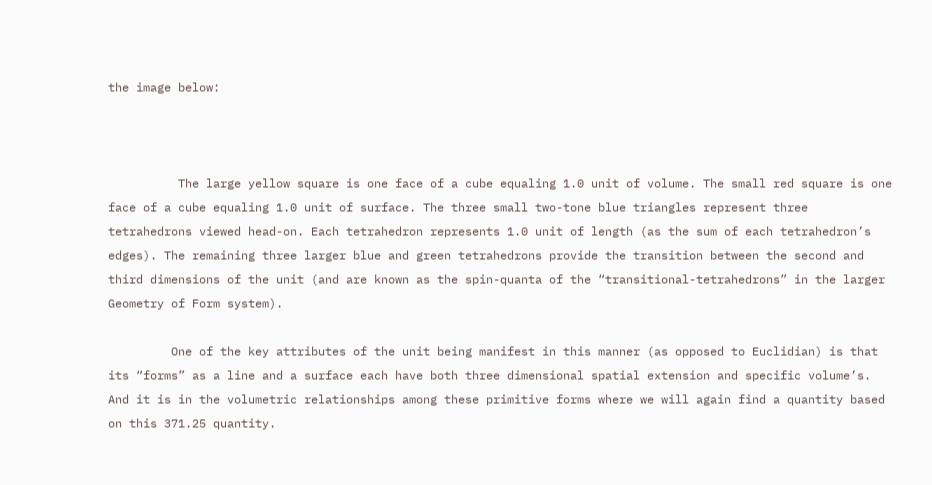the image below:



          The large yellow square is one face of a cube equaling 1.0 unit of volume. The small red square is one face of a cube equaling 1.0 unit of surface. The three small two-tone blue triangles represent three tetrahedrons viewed head-on. Each tetrahedron represents 1.0 unit of length (as the sum of each tetrahedron’s edges). The remaining three larger blue and green tetrahedrons provide the transition between the second and third dimensions of the unit (and are known as the spin-quanta of the “transitional-tetrahedrons” in the larger Geometry of Form system).

         One of the key attributes of the unit being manifest in this manner (as opposed to Euclidian) is that its “forms” as a line and a surface each have both three dimensional spatial extension and specific volume’s. And it is in the volumetric relationships among these primitive forms where we will again find a quantity based on this 371.25 quantity.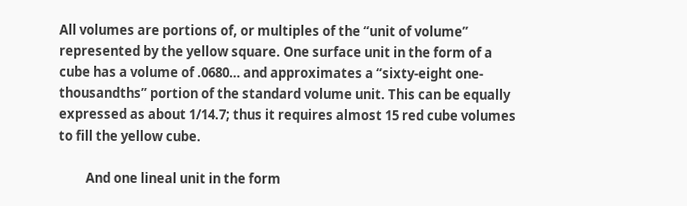All volumes are portions of, or multiples of the “unit of volume” represented by the yellow square. One surface unit in the form of a cube has a volume of .0680… and approximates a “sixty-eight one-thousandths” portion of the standard volume unit. This can be equally expressed as about 1/14.7; thus it requires almost 15 red cube volumes to fill the yellow cube.

         And one lineal unit in the form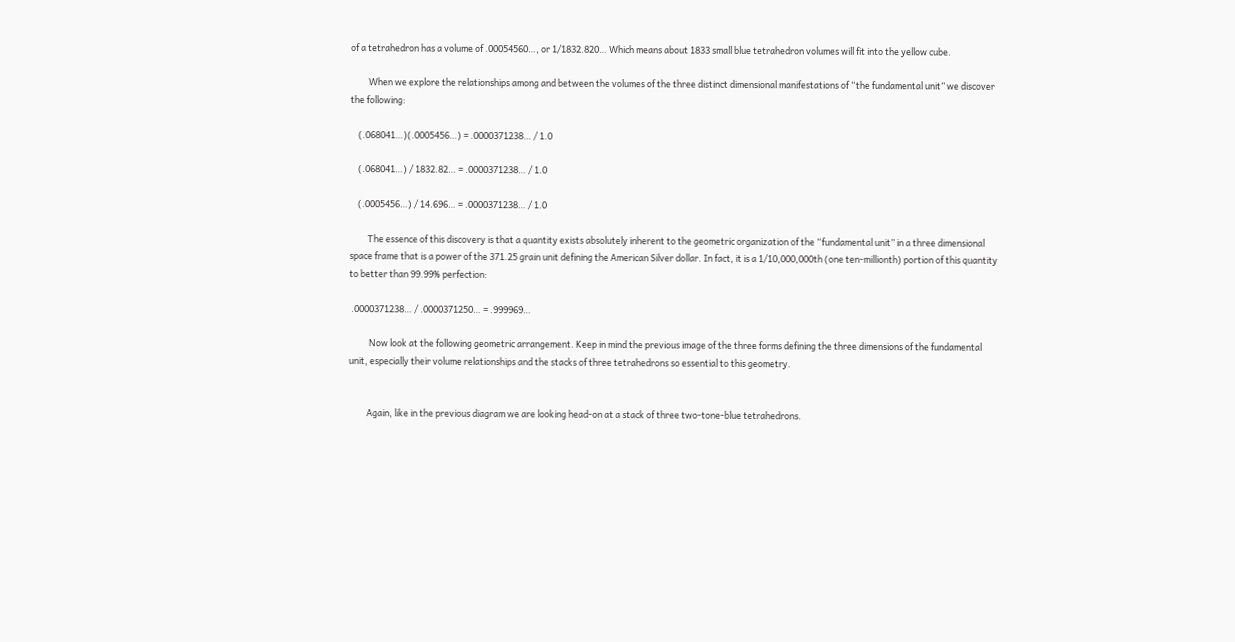of a tetrahedron has a volume of .00054560…, or 1/1832.820… Which means about 1833 small blue tetrahedron volumes will fit into the yellow cube.

         When we explore the relationships among and between the volumes of the three distinct dimensional manifestations of “the fundamental unit” we discover the following:

    (.068041…)(.0005456…) = .0000371238… / 1.0

    (.068041…) / 1832.82… = .0000371238… / 1.0

    (.0005456…) / 14.696… = .0000371238… / 1.0

         The essence of this discovery is that a quantity exists absolutely inherent to the geometric organization of the “fundamental unit” in a three dimensional space frame that is a power of the 371.25 grain unit defining the American Silver dollar. In fact, it is a 1/10,000,000th (one ten-millionth) portion of this quantity to better than 99.99% perfection:

 .0000371238… / .0000371250… = .999969…

          Now look at the following geometric arrangement. Keep in mind the previous image of the three forms defining the three dimensions of the fundamental unit, especially their volume relationships and the stacks of three tetrahedrons so essential to this geometry.


         Again, like in the previous diagram we are looking head-on at a stack of three two-tone-blue tetrahedrons.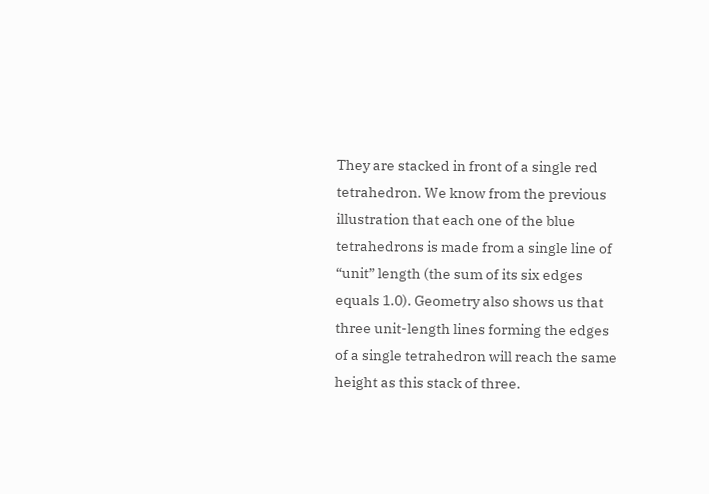They are stacked in front of a single red tetrahedron. We know from the previous illustration that each one of the blue tetrahedrons is made from a single line of “unit” length (the sum of its six edges equals 1.0). Geometry also shows us that three unit-length lines forming the edges of a single tetrahedron will reach the same height as this stack of three.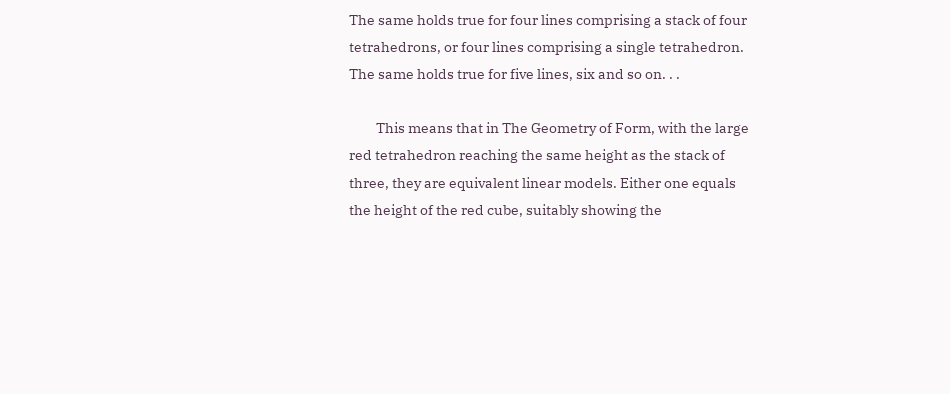The same holds true for four lines comprising a stack of four tetrahedrons, or four lines comprising a single tetrahedron. The same holds true for five lines, six and so on. . .

         This means that in The Geometry of Form, with the large red tetrahedron reaching the same height as the stack of three, they are equivalent linear models. Either one equals the height of the red cube, suitably showing the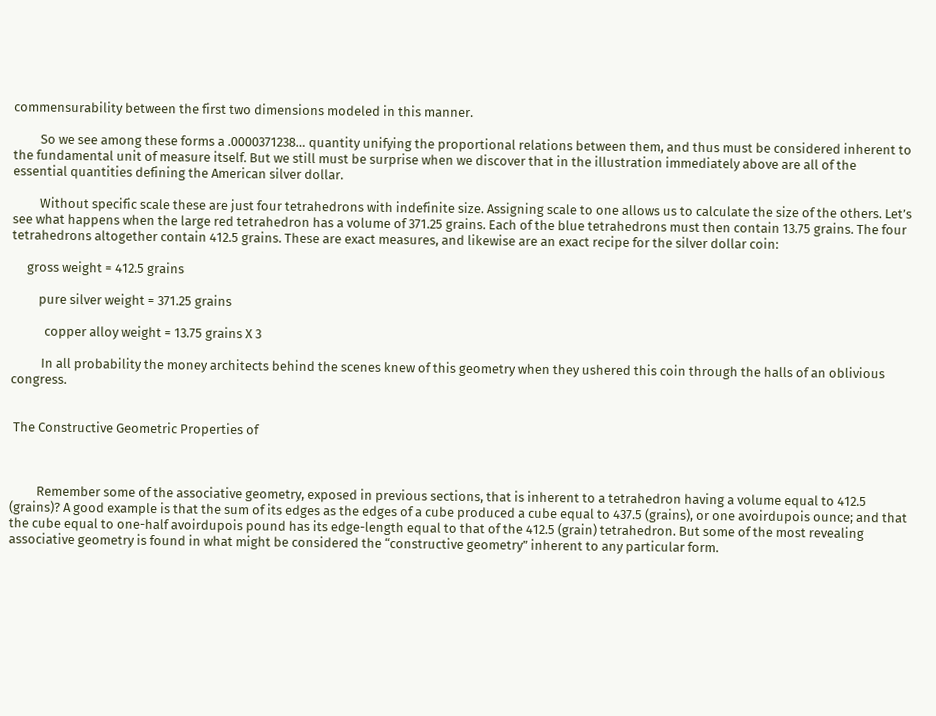commensurability between the first two dimensions modeled in this manner.

         So we see among these forms a .0000371238… quantity unifying the proportional relations between them, and thus must be considered inherent to the fundamental unit of measure itself. But we still must be surprise when we discover that in the illustration immediately above are all of the essential quantities defining the American silver dollar.

         Without specific scale these are just four tetrahedrons with indefinite size. Assigning scale to one allows us to calculate the size of the others. Let’s see what happens when the large red tetrahedron has a volume of 371.25 grains. Each of the blue tetrahedrons must then contain 13.75 grains. The four tetrahedrons altogether contain 412.5 grains. These are exact measures, and likewise are an exact recipe for the silver dollar coin:

     gross weight = 412.5 grains

         pure silver weight = 371.25 grains

           copper alloy weight = 13.75 grains X 3

          In all probability the money architects behind the scenes knew of this geometry when they ushered this coin through the halls of an oblivious congress.


 The Constructive Geometric Properties of



         Remember some of the associative geometry, exposed in previous sections, that is inherent to a tetrahedron having a volume equal to 412.5 (grains)? A good example is that the sum of its edges as the edges of a cube produced a cube equal to 437.5 (grains), or one avoirdupois ounce; and that the cube equal to one-half avoirdupois pound has its edge-length equal to that of the 412.5 (grain) tetrahedron. But some of the most revealing associative geometry is found in what might be considered the “constructive geometry” inherent to any particular form.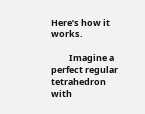Here’s how it works.

         Imagine a perfect regular tetrahedron with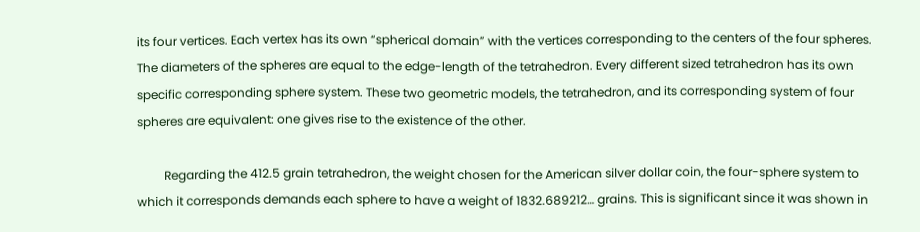its four vertices. Each vertex has its own “spherical domain” with the vertices corresponding to the centers of the four spheres. The diameters of the spheres are equal to the edge-length of the tetrahedron. Every different sized tetrahedron has its own specific corresponding sphere system. These two geometric models, the tetrahedron, and its corresponding system of four spheres are equivalent: one gives rise to the existence of the other.

         Regarding the 412.5 grain tetrahedron, the weight chosen for the American silver dollar coin, the four-sphere system to which it corresponds demands each sphere to have a weight of 1832.689212… grains. This is significant since it was shown in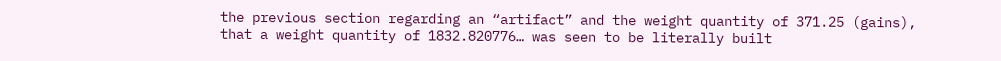the previous section regarding an “artifact” and the weight quantity of 371.25 (gains), that a weight quantity of 1832.820776… was seen to be literally built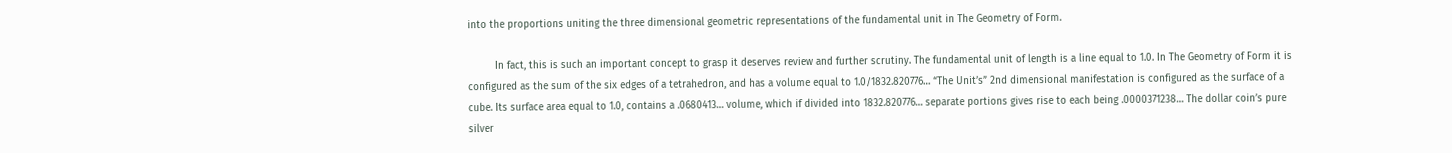into the proportions uniting the three dimensional geometric representations of the fundamental unit in The Geometry of Form.

         In fact, this is such an important concept to grasp it deserves review and further scrutiny. The fundamental unit of length is a line equal to 1.0. In The Geometry of Form it is configured as the sum of the six edges of a tetrahedron, and has a volume equal to 1.0/1832.820776… “The Unit’s” 2nd dimensional manifestation is configured as the surface of a cube. Its surface area equal to 1.0, contains a .0680413… volume, which if divided into 1832.820776… separate portions gives rise to each being .0000371238… The dollar coin’s pure silver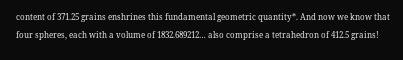content of 371.25 grains enshrines this fundamental geometric quantity*. And now we know that four spheres, each with a volume of 1832.689212… also comprise a tetrahedron of 412.5 grains!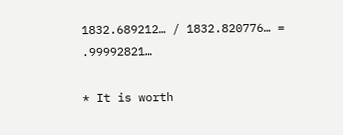1832.689212… / 1832.820776… = .99992821…

* It is worth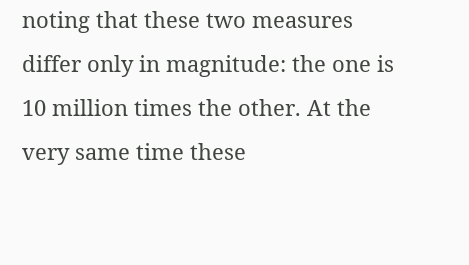noting that these two measures differ only in magnitude: the one is 10 million times the other. At the very same time these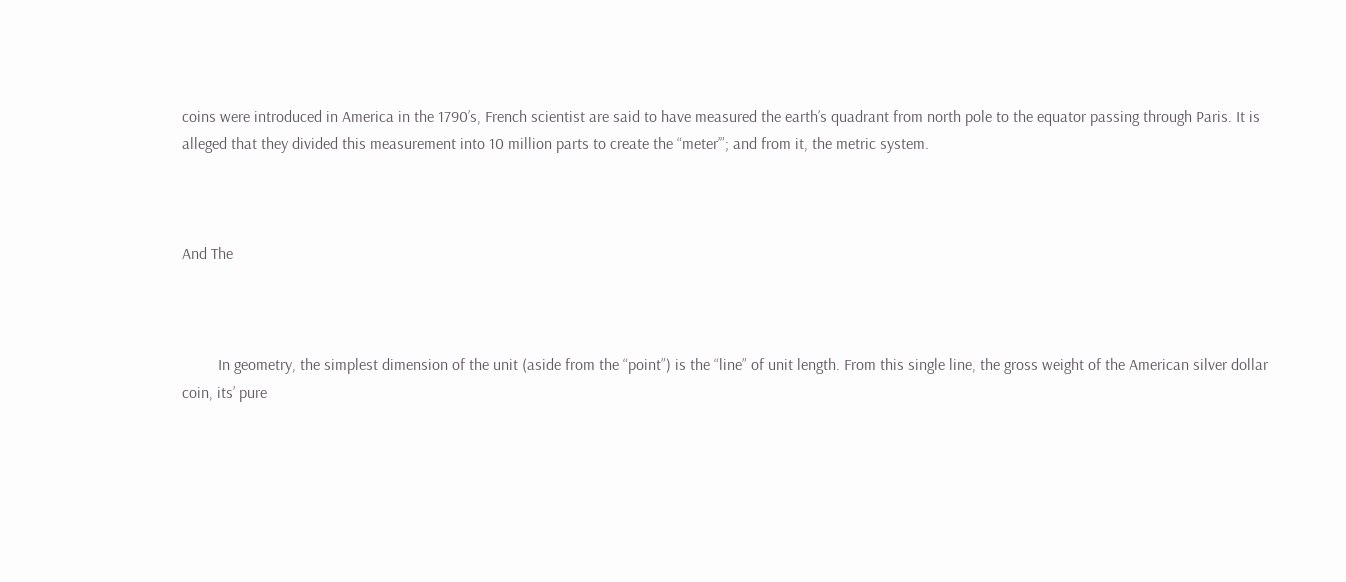coins were introduced in America in the 1790’s, French scientist are said to have measured the earth’s quadrant from north pole to the equator passing through Paris. It is alleged that they divided this measurement into 10 million parts to create the “meter’”; and from it, the metric system.



And The



         In geometry, the simplest dimension of the unit (aside from the “point”) is the “line” of unit length. From this single line, the gross weight of the American silver dollar coin, its’ pure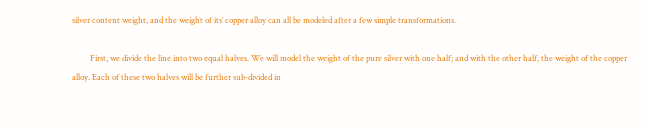silver content weight, and the weight of its’ copper alloy can all be modeled after a few simple transformations.

         First, we divide the line into two equal halves. We will model the weight of the pure silver with one half; and with the other half, the weight of the copper alloy. Each of these two halves will be further sub-divided in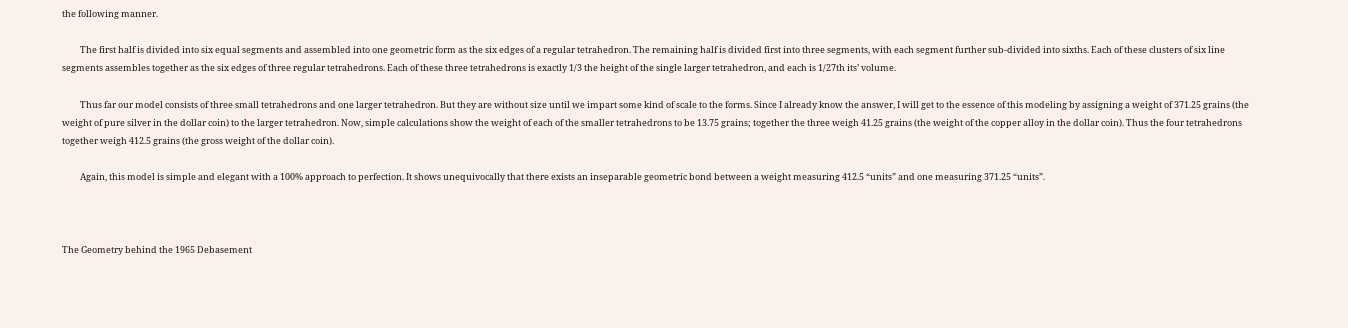the following manner.

         The first half is divided into six equal segments and assembled into one geometric form as the six edges of a regular tetrahedron. The remaining half is divided first into three segments, with each segment further sub-divided into sixths. Each of these clusters of six line segments assembles together as the six edges of three regular tetrahedrons. Each of these three tetrahedrons is exactly 1/3 the height of the single larger tetrahedron, and each is 1/27th its’ volume.

         Thus far our model consists of three small tetrahedrons and one larger tetrahedron. But they are without size until we impart some kind of scale to the forms. Since I already know the answer, I will get to the essence of this modeling by assigning a weight of 371.25 grains (the weight of pure silver in the dollar coin) to the larger tetrahedron. Now, simple calculations show the weight of each of the smaller tetrahedrons to be 13.75 grains; together the three weigh 41.25 grains (the weight of the copper alloy in the dollar coin). Thus the four tetrahedrons together weigh 412.5 grains (the gross weight of the dollar coin).

         Again, this model is simple and elegant with a 100% approach to perfection. It shows unequivocally that there exists an inseparable geometric bond between a weight measuring 412.5 “units” and one measuring 371.25 “units”.



The Geometry behind the 1965 Debasement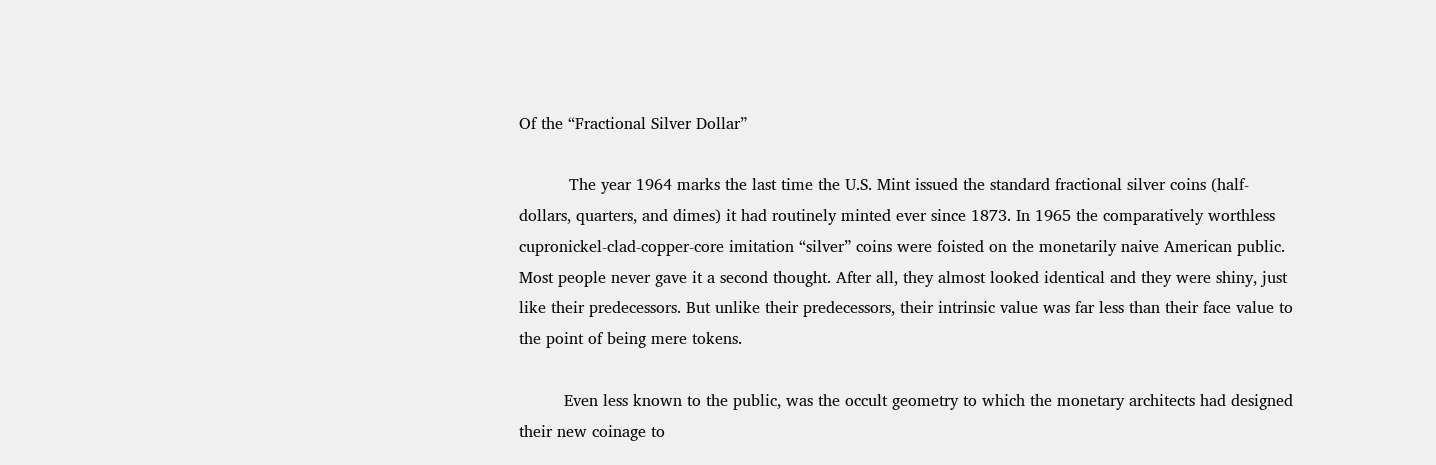Of the “Fractional Silver Dollar”

          The year 1964 marks the last time the U.S. Mint issued the standard fractional silver coins (half-dollars, quarters, and dimes) it had routinely minted ever since 1873. In 1965 the comparatively worthless cupronickel-clad-copper-core imitation “silver” coins were foisted on the monetarily naive American public. Most people never gave it a second thought. After all, they almost looked identical and they were shiny, just like their predecessors. But unlike their predecessors, their intrinsic value was far less than their face value to the point of being mere tokens.

         Even less known to the public, was the occult geometry to which the monetary architects had designed their new coinage to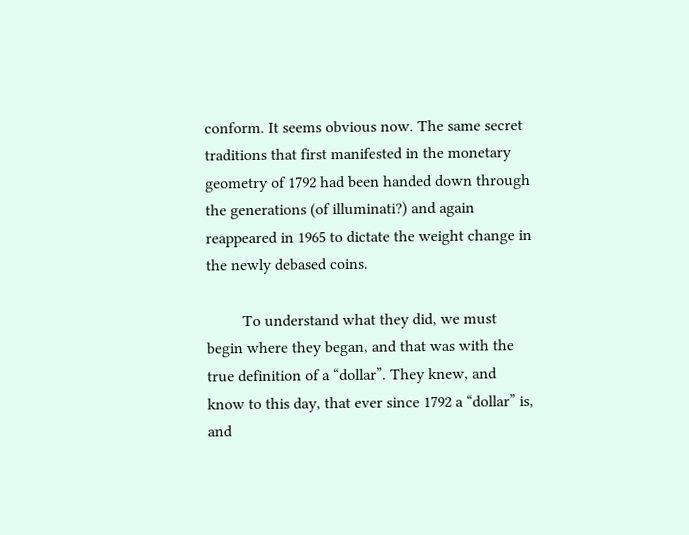conform. It seems obvious now. The same secret traditions that first manifested in the monetary geometry of 1792 had been handed down through the generations (of illuminati?) and again reappeared in 1965 to dictate the weight change in the newly debased coins.

         To understand what they did, we must begin where they began, and that was with the true definition of a “dollar”. They knew, and know to this day, that ever since 1792 a “dollar” is, and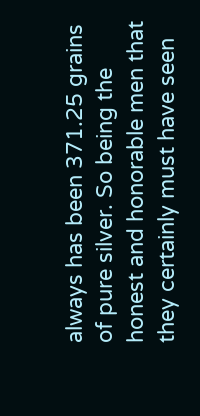always has been 371.25 grains of pure silver. So being the honest and honorable men that they certainly must have seen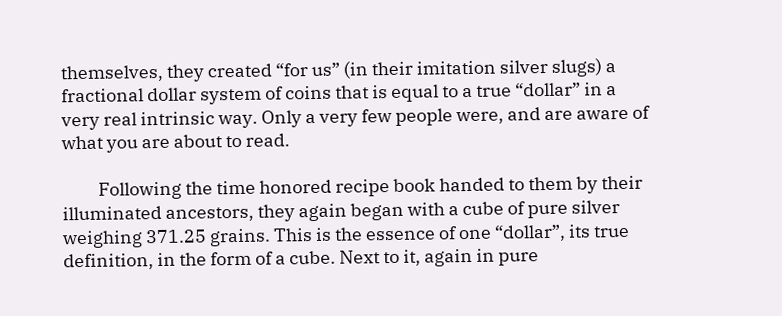themselves, they created “for us” (in their imitation silver slugs) a fractional dollar system of coins that is equal to a true “dollar” in a very real intrinsic way. Only a very few people were, and are aware of what you are about to read.

         Following the time honored recipe book handed to them by their illuminated ancestors, they again began with a cube of pure silver weighing 371.25 grains. This is the essence of one “dollar”, its true definition, in the form of a cube. Next to it, again in pure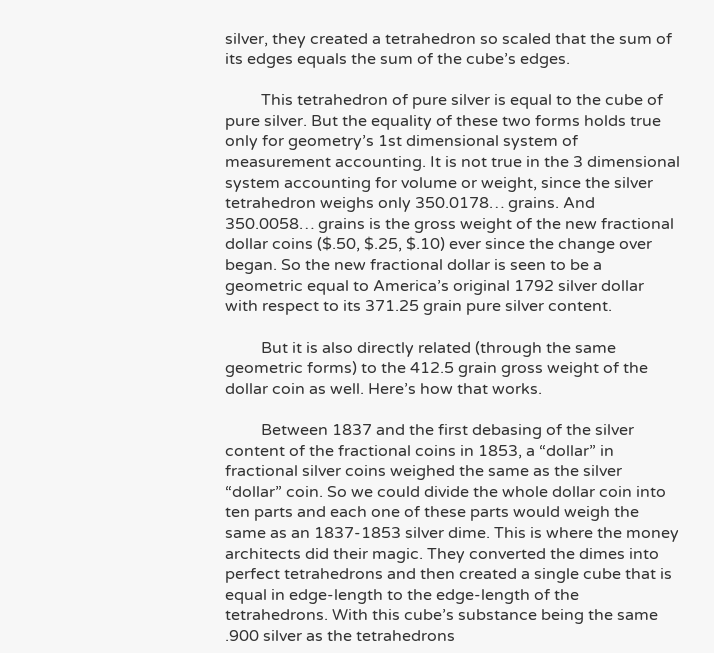silver, they created a tetrahedron so scaled that the sum of its edges equals the sum of the cube’s edges.

         This tetrahedron of pure silver is equal to the cube of pure silver. But the equality of these two forms holds true only for geometry’s 1st dimensional system of measurement accounting. It is not true in the 3 dimensional system accounting for volume or weight, since the silver tetrahedron weighs only 350.0178… grains. And 350.0058… grains is the gross weight of the new fractional dollar coins ($.50, $.25, $.10) ever since the change over began. So the new fractional dollar is seen to be a geometric equal to America’s original 1792 silver dollar with respect to its 371.25 grain pure silver content.

         But it is also directly related (through the same geometric forms) to the 412.5 grain gross weight of the dollar coin as well. Here’s how that works.

         Between 1837 and the first debasing of the silver content of the fractional coins in 1853, a “dollar” in fractional silver coins weighed the same as the silver “dollar” coin. So we could divide the whole dollar coin into ten parts and each one of these parts would weigh the same as an 1837-1853 silver dime. This is where the money architects did their magic. They converted the dimes into perfect tetrahedrons and then created a single cube that is equal in edge-length to the edge-length of the tetrahedrons. With this cube’s substance being the same .900 silver as the tetrahedrons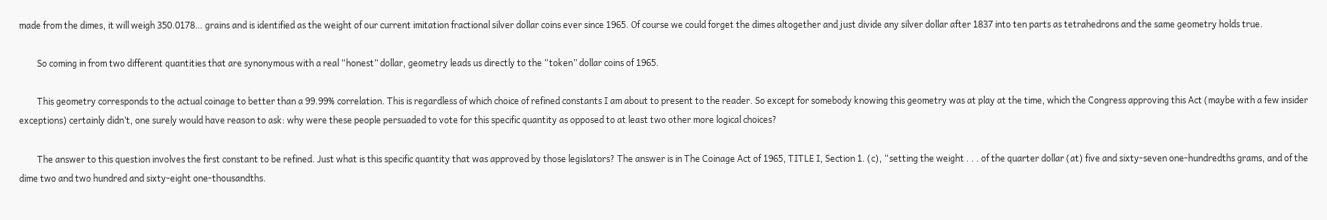made from the dimes, it will weigh 350.0178… grains and is identified as the weight of our current imitation fractional silver dollar coins ever since 1965. Of course we could forget the dimes altogether and just divide any silver dollar after 1837 into ten parts as tetrahedrons and the same geometry holds true.

         So coming in from two different quantities that are synonymous with a real “honest” dollar, geometry leads us directly to the “token” dollar coins of 1965.

         This geometry corresponds to the actual coinage to better than a 99.99% correlation. This is regardless of which choice of refined constants I am about to present to the reader. So except for somebody knowing this geometry was at play at the time, which the Congress approving this Act (maybe with a few insider exceptions) certainly didn’t, one surely would have reason to ask: why were these people persuaded to vote for this specific quantity as opposed to at least two other more logical choices?

         The answer to this question involves the first constant to be refined. Just what is this specific quantity that was approved by those legislators? The answer is in The Coinage Act of 1965, TITLE I, Section 1. (c), “setting the weight . . . of the quarter dollar (at) five and sixty-seven one-hundredths grams, and of the dime two and two hundred and sixty-eight one-thousandths.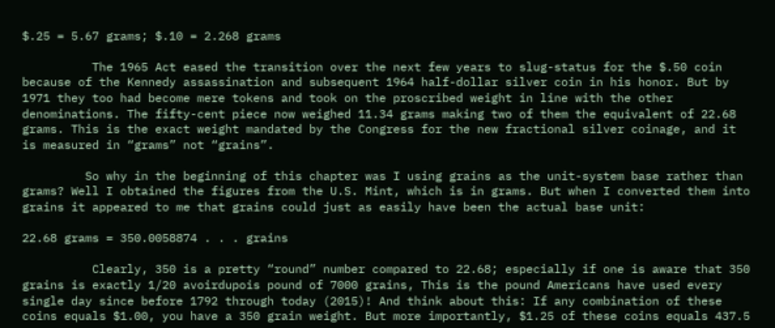$.25 = 5.67 grams; $.10 = 2.268 grams

          The 1965 Act eased the transition over the next few years to slug-status for the $.50 coin because of the Kennedy assassination and subsequent 1964 half-dollar silver coin in his honor. But by 1971 they too had become mere tokens and took on the proscribed weight in line with the other denominations. The fifty-cent piece now weighed 11.34 grams making two of them the equivalent of 22.68 grams. This is the exact weight mandated by the Congress for the new fractional silver coinage, and it is measured in “grams” not “grains”.

         So why in the beginning of this chapter was I using grains as the unit-system base rather than grams? Well I obtained the figures from the U.S. Mint, which is in grams. But when I converted them into grains it appeared to me that grains could just as easily have been the actual base unit:

22.68 grams = 350.0058874 . . . grains

          Clearly, 350 is a pretty “round” number compared to 22.68; especially if one is aware that 350 grains is exactly 1/20 avoirdupois pound of 7000 grains, This is the pound Americans have used every single day since before 1792 through today (2015)! And think about this: If any combination of these coins equals $1.00, you have a 350 grain weight. But more importantly, $1.25 of these coins equals 437.5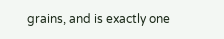grains, and is exactly one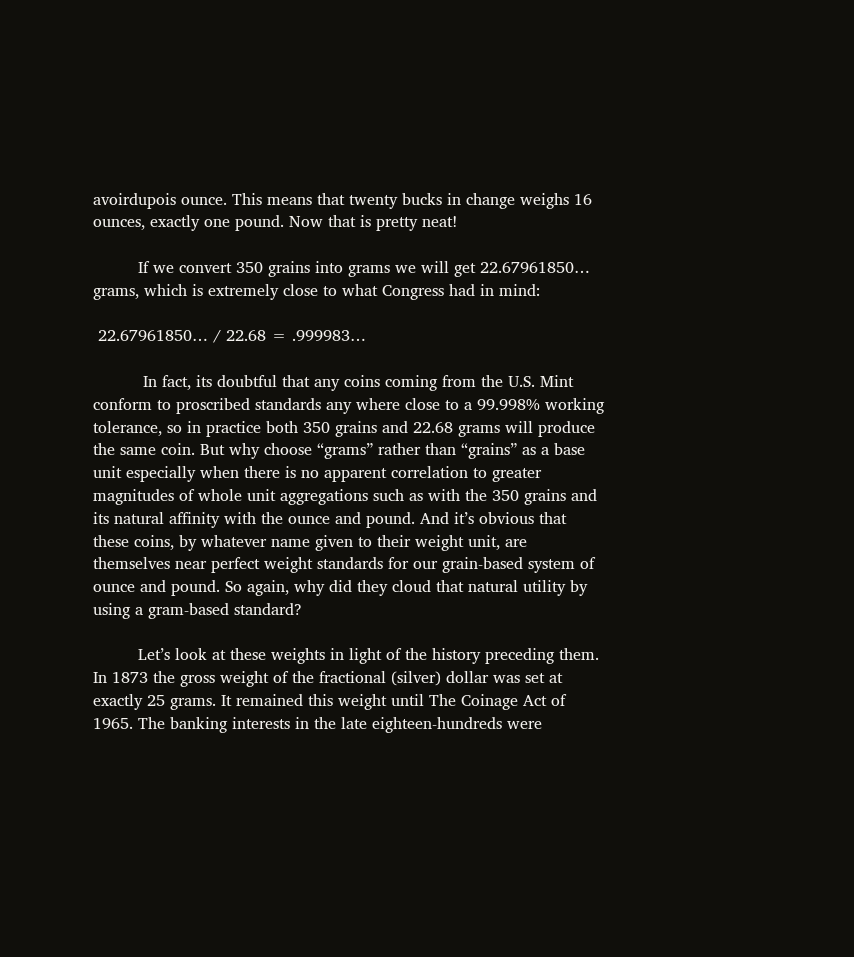avoirdupois ounce. This means that twenty bucks in change weighs 16 ounces, exactly one pound. Now that is pretty neat!

         If we convert 350 grains into grams we will get 22.67961850… grams, which is extremely close to what Congress had in mind:

 22.67961850… / 22.68 = .999983…

          In fact, its doubtful that any coins coming from the U.S. Mint conform to proscribed standards any where close to a 99.998% working tolerance, so in practice both 350 grains and 22.68 grams will produce the same coin. But why choose “grams” rather than “grains” as a base unit especially when there is no apparent correlation to greater magnitudes of whole unit aggregations such as with the 350 grains and its natural affinity with the ounce and pound. And it’s obvious that these coins, by whatever name given to their weight unit, are themselves near perfect weight standards for our grain-based system of ounce and pound. So again, why did they cloud that natural utility by using a gram-based standard?

         Let’s look at these weights in light of the history preceding them. In 1873 the gross weight of the fractional (silver) dollar was set at exactly 25 grams. It remained this weight until The Coinage Act of 1965. The banking interests in the late eighteen-hundreds were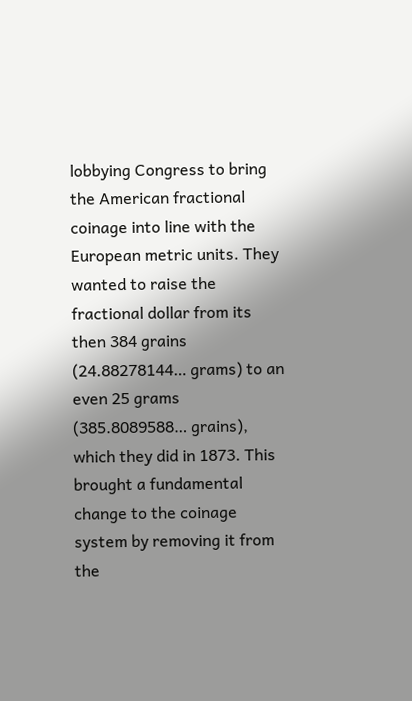lobbying Congress to bring the American fractional coinage into line with the European metric units. They wanted to raise the fractional dollar from its then 384 grains (24.88278144… grams) to an even 25 grams (385.8089588… grains), which they did in 1873. This brought a fundamental change to the coinage system by removing it from the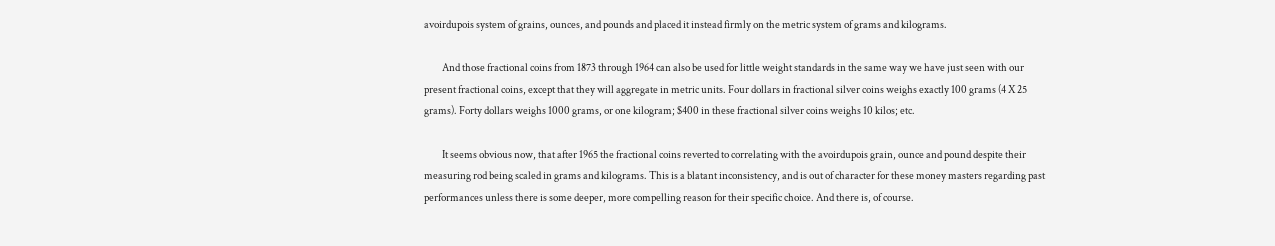avoirdupois system of grains, ounces, and pounds and placed it instead firmly on the metric system of grams and kilograms.

         And those fractional coins from 1873 through 1964 can also be used for little weight standards in the same way we have just seen with our present fractional coins, except that they will aggregate in metric units. Four dollars in fractional silver coins weighs exactly 100 grams (4 X 25 grams). Forty dollars weighs 1000 grams, or one kilogram; $400 in these fractional silver coins weighs 10 kilos; etc.

         It seems obvious now, that after 1965 the fractional coins reverted to correlating with the avoirdupois grain, ounce and pound despite their measuring rod being scaled in grams and kilograms. This is a blatant inconsistency, and is out of character for these money masters regarding past performances unless there is some deeper, more compelling reason for their specific choice. And there is, of course.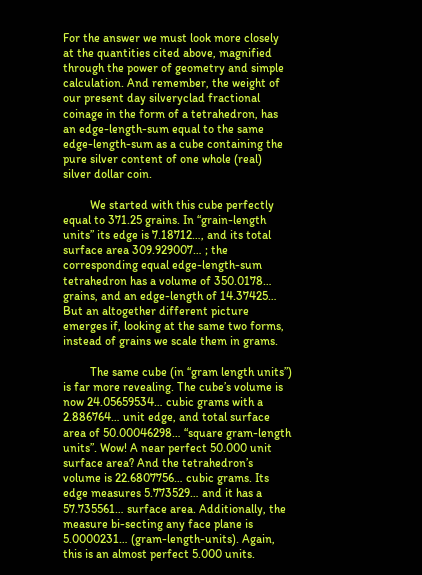For the answer we must look more closely at the quantities cited above, magnified through the power of geometry and simple calculation. And remember, the weight of our present day silveryclad fractional coinage in the form of a tetrahedron, has an edge-length-sum equal to the same edge-length-sum as a cube containing the pure silver content of one whole (real) silver dollar coin.

         We started with this cube perfectly equal to 371.25 grains. In “grain-length units” its edge is 7.18712…, and its total surface area 309.929007… ; the corresponding equal edge-length-sum tetrahedron has a volume of 350.0178… grains, and an edge-length of 14.37425… But an altogether different picture emerges if, looking at the same two forms, instead of grains we scale them in grams.

         The same cube (in “gram length units”) is far more revealing. The cube’s volume is now 24.05659534… cubic grams with a 2.886764… unit edge, and total surface area of 50.00046298… “square gram-length units”. Wow! A near perfect 50.000 unit surface area? And the tetrahedron’s volume is 22.6807756… cubic grams. Its edge measures 5.773529… and it has a 57.735561… surface area. Additionally, the measure bi-secting any face plane is 5.0000231… (gram-length-units). Again, this is an almost perfect 5.000 units.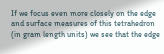If we focus even more closely on the edge and surface measures of this tetrahedron (in gram length units) we see that the edge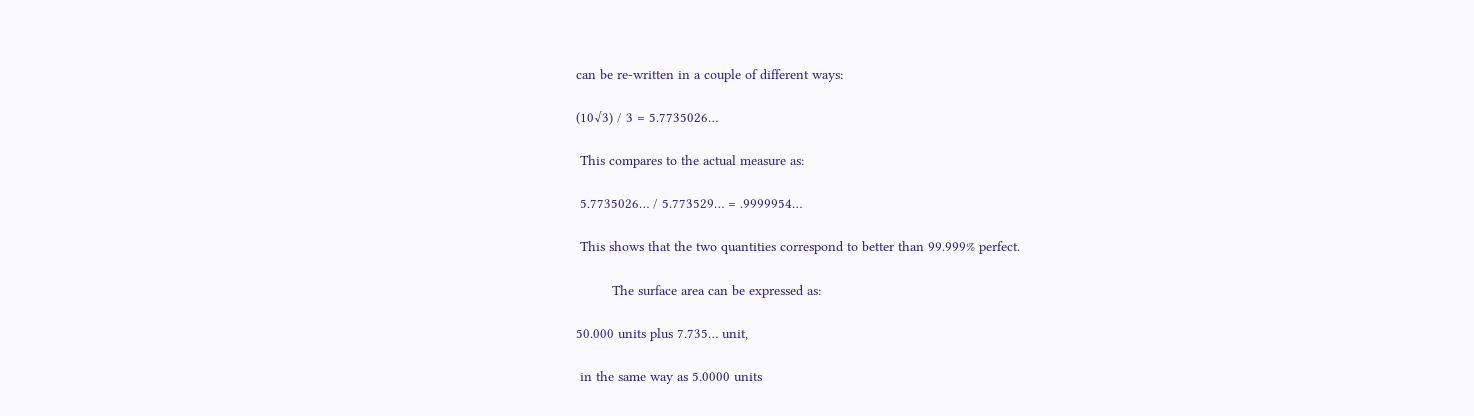can be re-written in a couple of different ways:

(10√3) / 3 = 5.7735026…

 This compares to the actual measure as:

 5.7735026… / 5.773529… = .9999954…

 This shows that the two quantities correspond to better than 99.999% perfect.

         The surface area can be expressed as:

50.000 units plus 7.735… unit,

 in the same way as 5.0000 units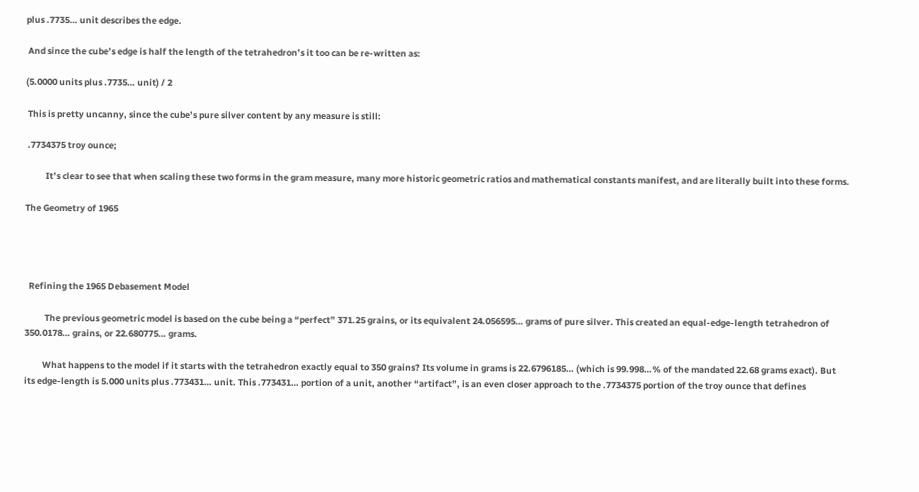plus .7735… unit describes the edge.

 And since the cube’s edge is half the length of the tetrahedron’s it too can be re-written as:

(5.0000 units plus .7735… unit) / 2

 This is pretty uncanny, since the cube’s pure silver content by any measure is still:

 .7734375 troy ounce;

          It’s clear to see that when scaling these two forms in the gram measure, many more historic geometric ratios and mathematical constants manifest, and are literally built into these forms.

The Geometry of 1965




  Refining the 1965 Debasement Model

          The previous geometric model is based on the cube being a “perfect” 371.25 grains, or its equivalent 24.056595… grams of pure silver. This created an equal-edge-length tetrahedron of 350.0178… grains, or 22.680775… grams.

         What happens to the model if it starts with the tetrahedron exactly equal to 350 grains? Its volume in grams is 22.6796185… (which is 99.998…% of the mandated 22.68 grams exact). But its edge-length is 5.000 units plus .773431… unit. This .773431… portion of a unit, another “artifact”, is an even closer approach to the .7734375 portion of the troy ounce that defines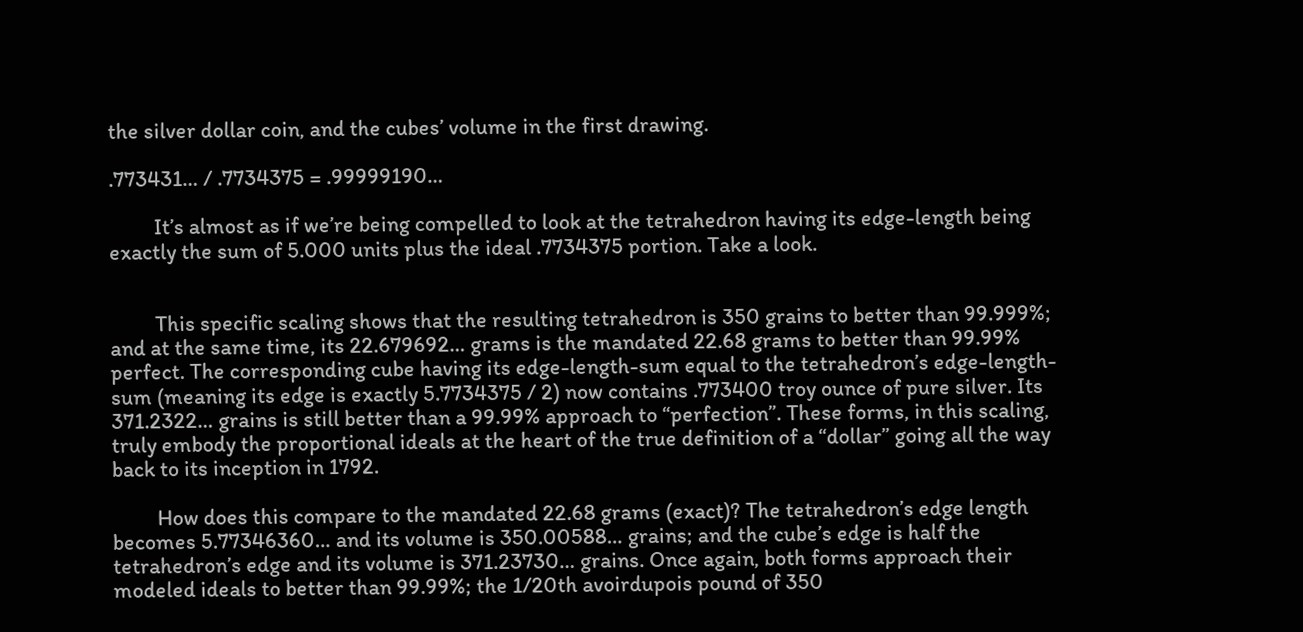the silver dollar coin, and the cubes’ volume in the first drawing.

.773431… / .7734375 = .99999190…

         It’s almost as if we’re being compelled to look at the tetrahedron having its edge-length being exactly the sum of 5.000 units plus the ideal .7734375 portion. Take a look.


         This specific scaling shows that the resulting tetrahedron is 350 grains to better than 99.999%; and at the same time, its 22.679692… grams is the mandated 22.68 grams to better than 99.99% perfect. The corresponding cube having its edge-length-sum equal to the tetrahedron’s edge-length-sum (meaning its edge is exactly 5.7734375 / 2) now contains .773400 troy ounce of pure silver. Its 371.2322… grains is still better than a 99.99% approach to “perfection”. These forms, in this scaling, truly embody the proportional ideals at the heart of the true definition of a “dollar” going all the way back to its inception in 1792.

         How does this compare to the mandated 22.68 grams (exact)? The tetrahedron’s edge length becomes 5.77346360… and its volume is 350.00588… grains; and the cube’s edge is half the tetrahedron’s edge and its volume is 371.23730… grains. Once again, both forms approach their modeled ideals to better than 99.99%; the 1/20th avoirdupois pound of 350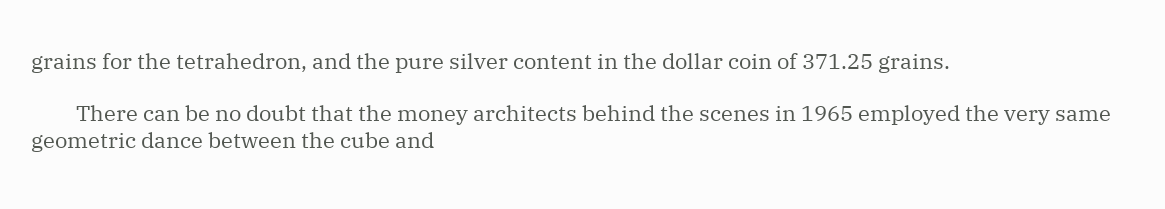grains for the tetrahedron, and the pure silver content in the dollar coin of 371.25 grains.

         There can be no doubt that the money architects behind the scenes in 1965 employed the very same geometric dance between the cube and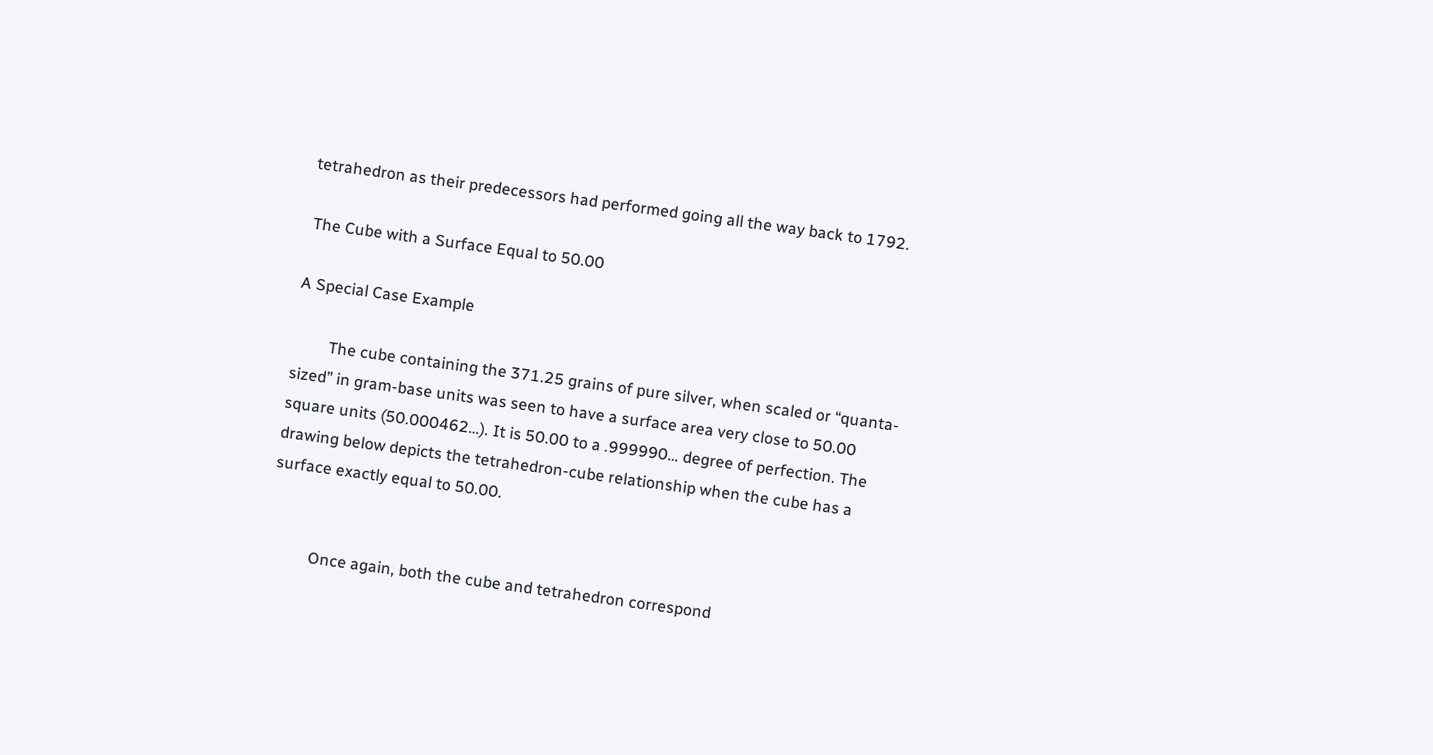tetrahedron as their predecessors had performed going all the way back to 1792.

 The Cube with a Surface Equal to 50.00

A Special Case Example

         The cube containing the 371.25 grains of pure silver, when scaled or “quanta-sized” in gram-base units was seen to have a surface area very close to 50.00 square units (50.000462…). It is 50.00 to a .999990… degree of perfection. The drawing below depicts the tetrahedron-cube relationship when the cube has a surface exactly equal to 50.00.


           Once again, both the cube and tetrahedron correspond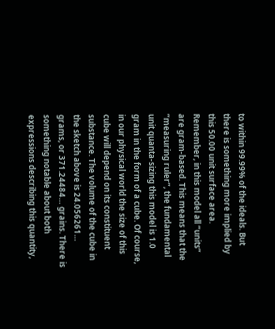to within 99.99% of the ideals. But there is something more implied by this 50.00 unit surface area. Remember, in this model all “units” are gram-based. This means that the “measuring ruler”, the fundamental unit quanta-sizing this model is 1.0 gram in the form of a cube. Of course, in our physical world the size of this cube will depend on its constituent substance. The volume of the cube in the sketch above is 24.056261… grams, or 371.24484… grains. There is something notable about both expressions describing this quantity,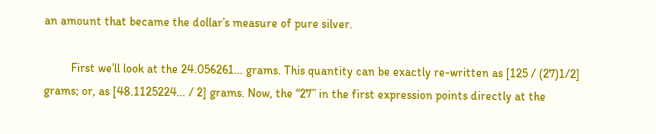an amount that became the dollar’s measure of pure silver.

         First we’ll look at the 24.056261… grams. This quantity can be exactly re-written as [125 / (27)1/2] grams; or, as [48.1125224… / 2] grams. Now, the “27” in the first expression points directly at the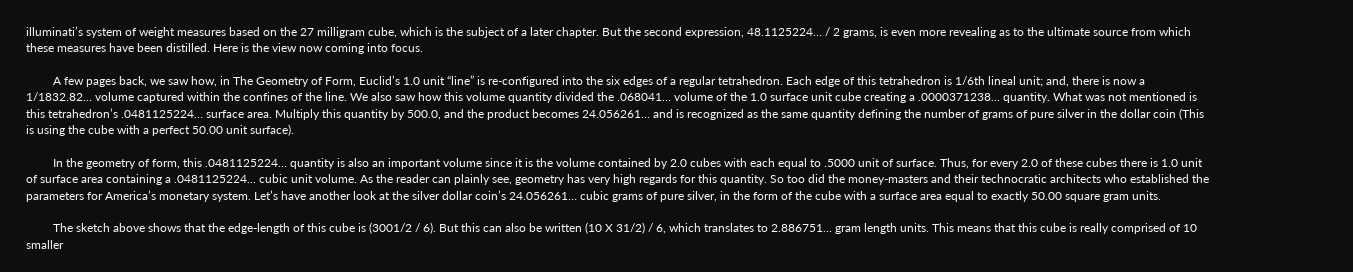illuminati’s system of weight measures based on the 27 milligram cube, which is the subject of a later chapter. But the second expression, 48.1125224… / 2 grams, is even more revealing as to the ultimate source from which these measures have been distilled. Here is the view now coming into focus.

         A few pages back, we saw how, in The Geometry of Form, Euclid’s 1.0 unit “line” is re-configured into the six edges of a regular tetrahedron. Each edge of this tetrahedron is 1/6th lineal unit; and, there is now a 1/1832.82… volume captured within the confines of the line. We also saw how this volume quantity divided the .068041… volume of the 1.0 surface unit cube creating a .0000371238… quantity. What was not mentioned is this tetrahedron’s .0481125224… surface area. Multiply this quantity by 500.0, and the product becomes 24.056261… and is recognized as the same quantity defining the number of grams of pure silver in the dollar coin (This is using the cube with a perfect 50.00 unit surface).

         In the geometry of form, this .0481125224… quantity is also an important volume since it is the volume contained by 2.0 cubes with each equal to .5000 unit of surface. Thus, for every 2.0 of these cubes there is 1.0 unit of surface area containing a .0481125224… cubic unit volume. As the reader can plainly see, geometry has very high regards for this quantity. So too did the money-masters and their technocratic architects who established the parameters for America’s monetary system. Let’s have another look at the silver dollar coin’s 24.056261… cubic grams of pure silver, in the form of the cube with a surface area equal to exactly 50.00 square gram units.

         The sketch above shows that the edge-length of this cube is (3001/2 / 6). But this can also be written (10 X 31/2) / 6, which translates to 2.886751… gram length units. This means that this cube is really comprised of 10 smaller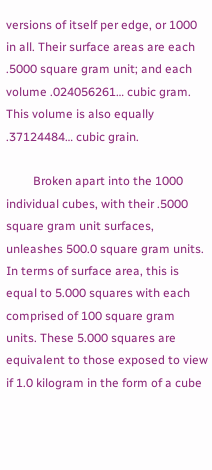versions of itself per edge, or 1000 in all. Their surface areas are each .5000 square gram unit; and each volume .024056261… cubic gram. This volume is also equally .37124484… cubic grain.

         Broken apart into the 1000 individual cubes, with their .5000 square gram unit surfaces, unleashes 500.0 square gram units. In terms of surface area, this is equal to 5.000 squares with each comprised of 100 square gram units. These 5.000 squares are equivalent to those exposed to view if 1.0 kilogram in the form of a cube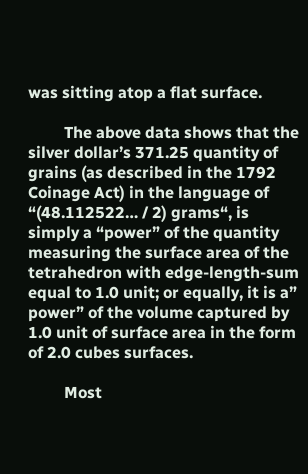was sitting atop a flat surface.

         The above data shows that the silver dollar’s 371.25 quantity of grains (as described in the 1792 Coinage Act) in the language of “(48.112522… / 2) grams“, is simply a “power” of the quantity measuring the surface area of the tetrahedron with edge-length-sum equal to 1.0 unit; or equally, it is a” power” of the volume captured by 1.0 unit of surface area in the form of 2.0 cubes surfaces.

         Most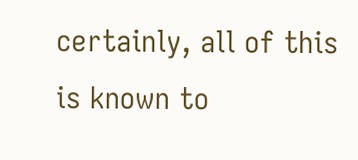certainly, all of this is known to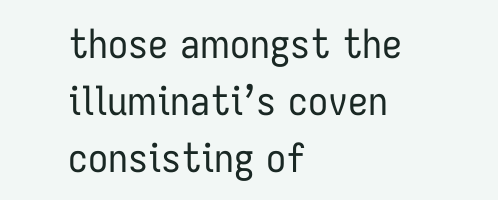those amongst the illuminati’s coven consisting of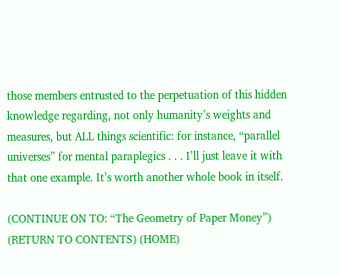those members entrusted to the perpetuation of this hidden knowledge regarding, not only humanity’s weights and measures, but ALL things scientific: for instance, “parallel universes” for mental paraplegics . . . I’ll just leave it with that one example. It’s worth another whole book in itself.

(CONTINUE ON TO: “The Geometry of Paper Money”)   (RETURN TO CONTENTS) (HOME)